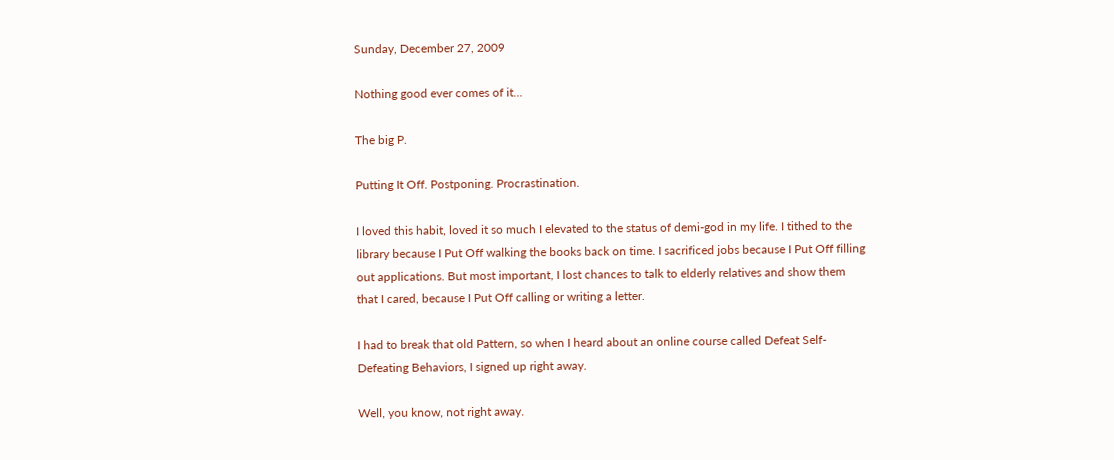Sunday, December 27, 2009

Nothing good ever comes of it…

The big P.

Putting It Off. Postponing. Procrastination.

I loved this habit, loved it so much I elevated to the status of demi-god in my life. I tithed to the library because I Put Off walking the books back on time. I sacrificed jobs because I Put Off filling out applications. But most important, I lost chances to talk to elderly relatives and show them that I cared, because I Put Off calling or writing a letter.

I had to break that old Pattern, so when I heard about an online course called Defeat Self-Defeating Behaviors, I signed up right away.

Well, you know, not right away.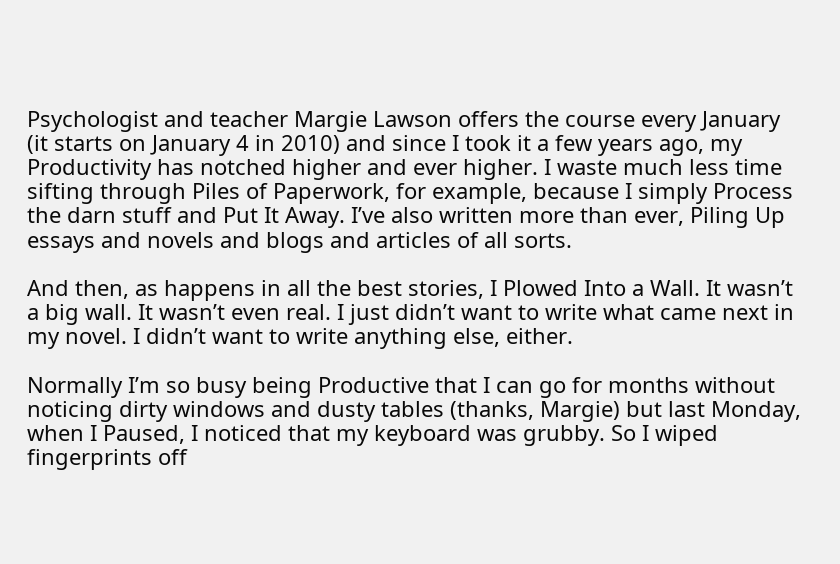Psychologist and teacher Margie Lawson offers the course every January (it starts on January 4 in 2010) and since I took it a few years ago, my Productivity has notched higher and ever higher. I waste much less time sifting through Piles of Paperwork, for example, because I simply Process the darn stuff and Put It Away. I’ve also written more than ever, Piling Up essays and novels and blogs and articles of all sorts.

And then, as happens in all the best stories, I Plowed Into a Wall. It wasn’t a big wall. It wasn’t even real. I just didn’t want to write what came next in my novel. I didn’t want to write anything else, either.

Normally I’m so busy being Productive that I can go for months without noticing dirty windows and dusty tables (thanks, Margie) but last Monday, when I Paused, I noticed that my keyboard was grubby. So I wiped fingerprints off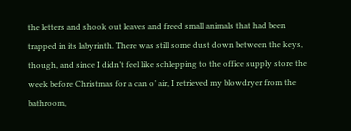the letters and shook out leaves and freed small animals that had been trapped in its labyrinth. There was still some dust down between the keys, though, and since I didn’t feel like schlepping to the office supply store the week before Christmas for a can o’ air, I retrieved my blowdryer from the bathroom,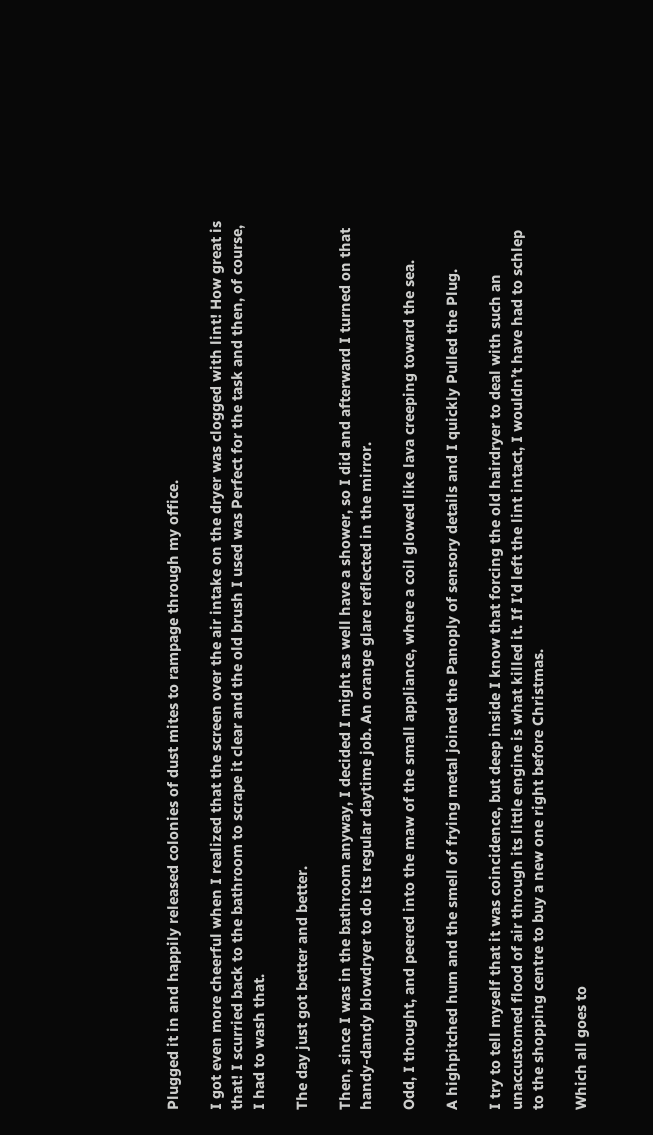Plugged it in and happily released colonies of dust mites to rampage through my office.

I got even more cheerful when I realized that the screen over the air intake on the dryer was clogged with lint! How great is that! I scurried back to the bathroom to scrape it clear and the old brush I used was Perfect for the task and then, of course, I had to wash that.

The day just got better and better.

Then, since I was in the bathroom anyway, I decided I might as well have a shower, so I did and afterward I turned on that handy-dandy blowdryer to do its regular daytime job. An orange glare reflected in the mirror.

Odd, I thought, and peered into the maw of the small appliance, where a coil glowed like lava creeping toward the sea.

A highpitched hum and the smell of frying metal joined the Panoply of sensory details and I quickly Pulled the Plug.

I try to tell myself that it was coincidence, but deep inside I know that forcing the old hairdryer to deal with such an unaccustomed flood of air through its little engine is what killed it. If I’d left the lint intact, I wouldn’t have had to schlep to the shopping centre to buy a new one right before Christmas.

Which all goes to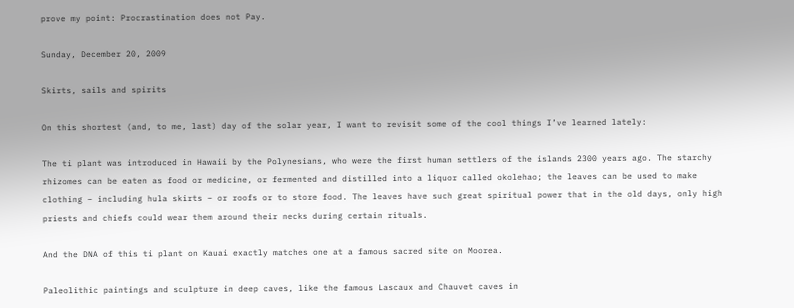prove my point: Procrastination does not Pay.

Sunday, December 20, 2009

Skirts, sails and spirits

On this shortest (and, to me, last) day of the solar year, I want to revisit some of the cool things I’ve learned lately:

The ti plant was introduced in Hawaii by the Polynesians, who were the first human settlers of the islands 2300 years ago. The starchy rhizomes can be eaten as food or medicine, or fermented and distilled into a liquor called okolehao; the leaves can be used to make clothing – including hula skirts – or roofs or to store food. The leaves have such great spiritual power that in the old days, only high priests and chiefs could wear them around their necks during certain rituals.

And the DNA of this ti plant on Kauai exactly matches one at a famous sacred site on Moorea.

Paleolithic paintings and sculpture in deep caves, like the famous Lascaux and Chauvet caves in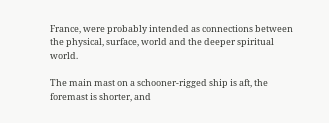France, were probably intended as connections between the physical, surface, world and the deeper spiritual world.

The main mast on a schooner-rigged ship is aft, the foremast is shorter, and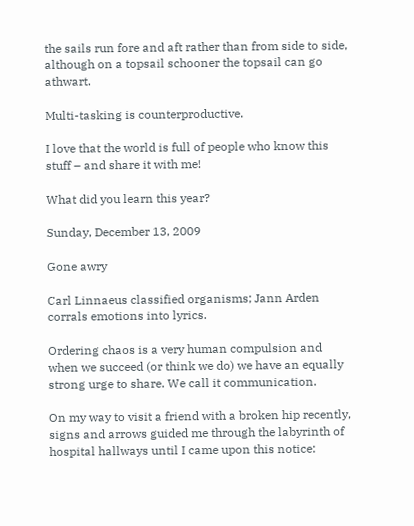the sails run fore and aft rather than from side to side, although on a topsail schooner the topsail can go athwart.

Multi-tasking is counterproductive.

I love that the world is full of people who know this stuff – and share it with me!

What did you learn this year?

Sunday, December 13, 2009

Gone awry

Carl Linnaeus classified organisms; Jann Arden corrals emotions into lyrics.

Ordering chaos is a very human compulsion and when we succeed (or think we do) we have an equally strong urge to share. We call it communication.

On my way to visit a friend with a broken hip recently, signs and arrows guided me through the labyrinth of hospital hallways until I came upon this notice: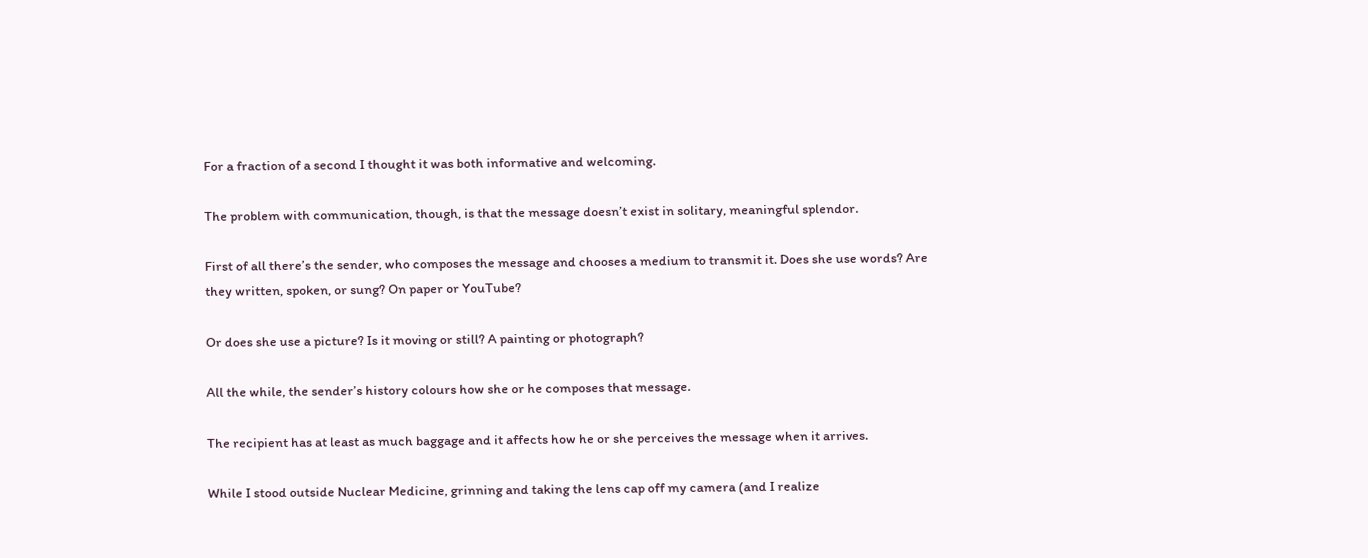For a fraction of a second I thought it was both informative and welcoming.

The problem with communication, though, is that the message doesn’t exist in solitary, meaningful splendor.

First of all there’s the sender, who composes the message and chooses a medium to transmit it. Does she use words? Are they written, spoken, or sung? On paper or YouTube?

Or does she use a picture? Is it moving or still? A painting or photograph?

All the while, the sender’s history colours how she or he composes that message.

The recipient has at least as much baggage and it affects how he or she perceives the message when it arrives.

While I stood outside Nuclear Medicine, grinning and taking the lens cap off my camera (and I realize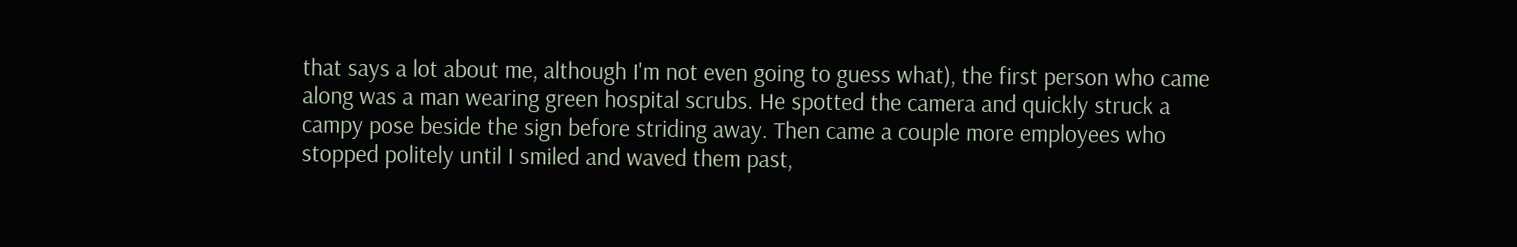that says a lot about me, although I'm not even going to guess what), the first person who came along was a man wearing green hospital scrubs. He spotted the camera and quickly struck a campy pose beside the sign before striding away. Then came a couple more employees who stopped politely until I smiled and waved them past,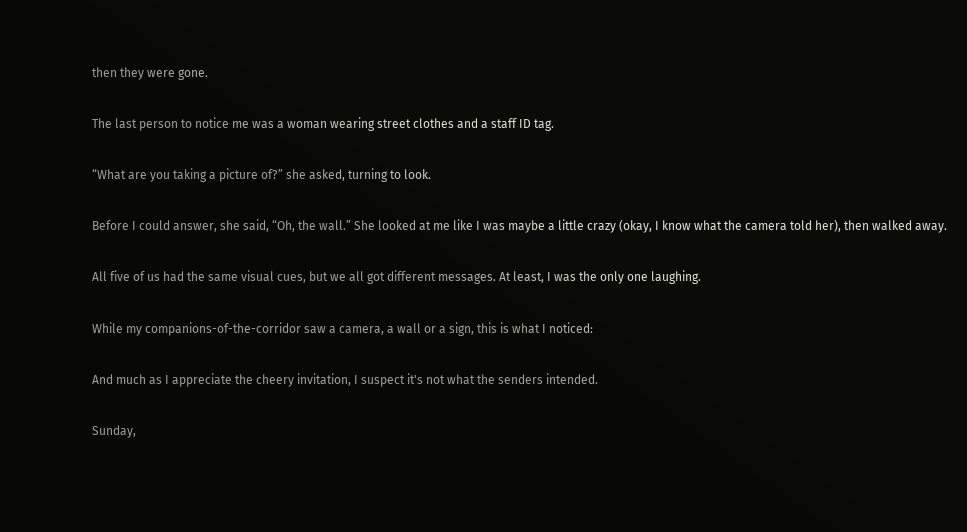then they were gone.

The last person to notice me was a woman wearing street clothes and a staff ID tag.

“What are you taking a picture of?” she asked, turning to look.

Before I could answer, she said, “Oh, the wall.” She looked at me like I was maybe a little crazy (okay, I know what the camera told her), then walked away.

All five of us had the same visual cues, but we all got different messages. At least, I was the only one laughing.

While my companions-of-the-corridor saw a camera, a wall or a sign, this is what I noticed:

And much as I appreciate the cheery invitation, I suspect it's not what the senders intended.

Sunday,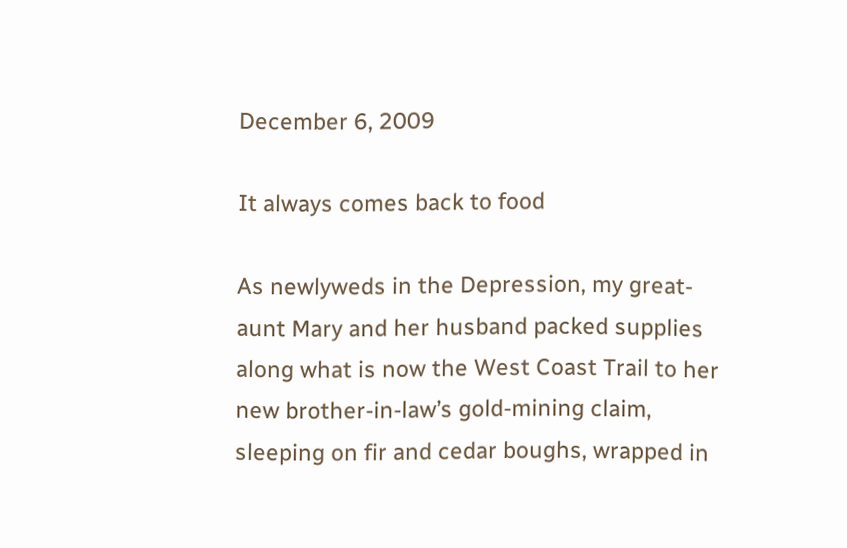December 6, 2009

It always comes back to food

As newlyweds in the Depression, my great-aunt Mary and her husband packed supplies along what is now the West Coast Trail to her new brother-in-law’s gold-mining claim, sleeping on fir and cedar boughs, wrapped in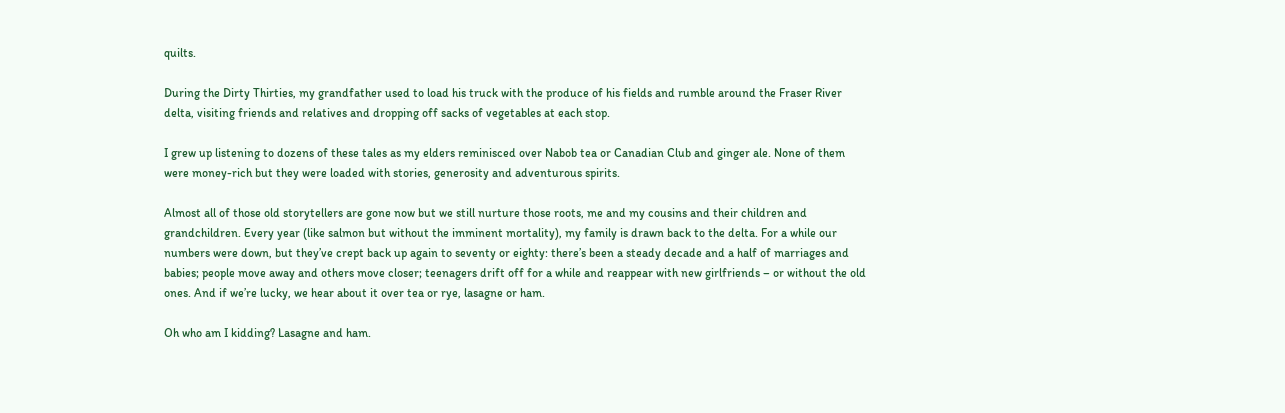quilts.

During the Dirty Thirties, my grandfather used to load his truck with the produce of his fields and rumble around the Fraser River delta, visiting friends and relatives and dropping off sacks of vegetables at each stop.

I grew up listening to dozens of these tales as my elders reminisced over Nabob tea or Canadian Club and ginger ale. None of them were money-rich but they were loaded with stories, generosity and adventurous spirits.

Almost all of those old storytellers are gone now but we still nurture those roots, me and my cousins and their children and grandchildren. Every year (like salmon but without the imminent mortality), my family is drawn back to the delta. For a while our numbers were down, but they’ve crept back up again to seventy or eighty: there’s been a steady decade and a half of marriages and babies; people move away and others move closer; teenagers drift off for a while and reappear with new girlfriends – or without the old ones. And if we’re lucky, we hear about it over tea or rye, lasagne or ham.

Oh who am I kidding? Lasagne and ham.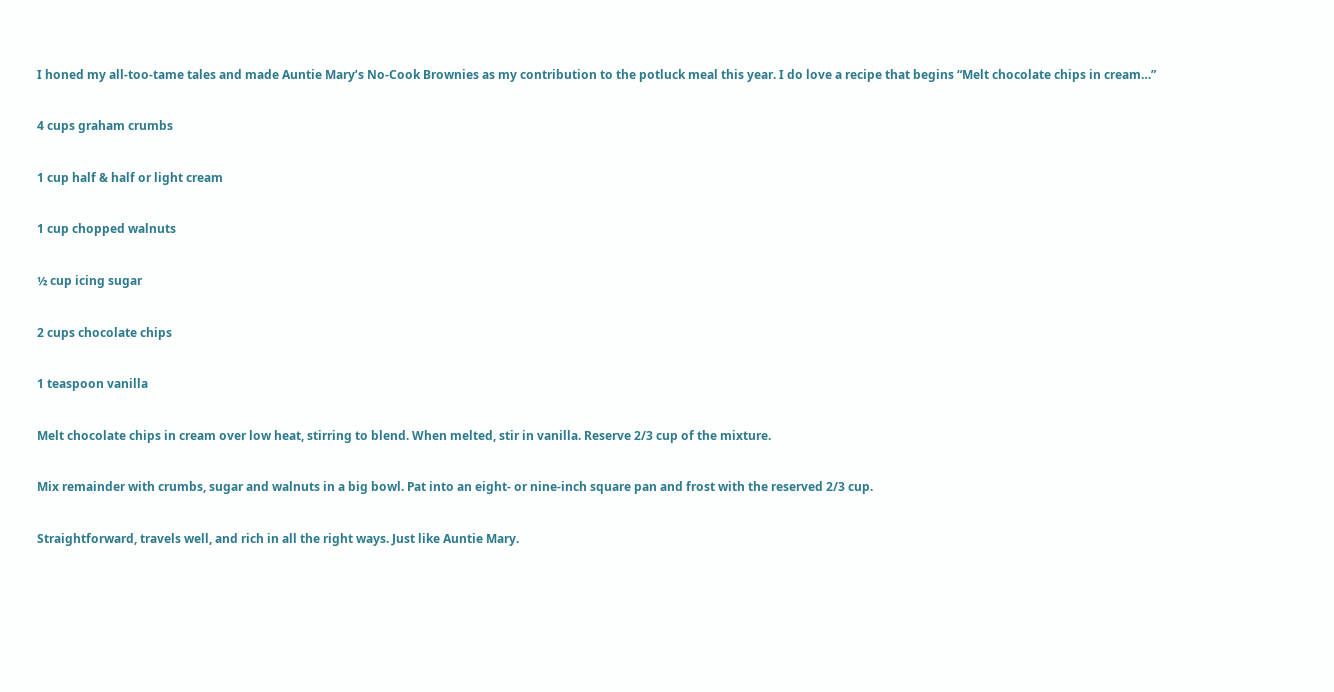I honed my all-too-tame tales and made Auntie Mary’s No-Cook Brownies as my contribution to the potluck meal this year. I do love a recipe that begins “Melt chocolate chips in cream…”

4 cups graham crumbs

1 cup half & half or light cream

1 cup chopped walnuts

½ cup icing sugar

2 cups chocolate chips

1 teaspoon vanilla

Melt chocolate chips in cream over low heat, stirring to blend. When melted, stir in vanilla. Reserve 2/3 cup of the mixture.

Mix remainder with crumbs, sugar and walnuts in a big bowl. Pat into an eight- or nine-inch square pan and frost with the reserved 2/3 cup.

Straightforward, travels well, and rich in all the right ways. Just like Auntie Mary.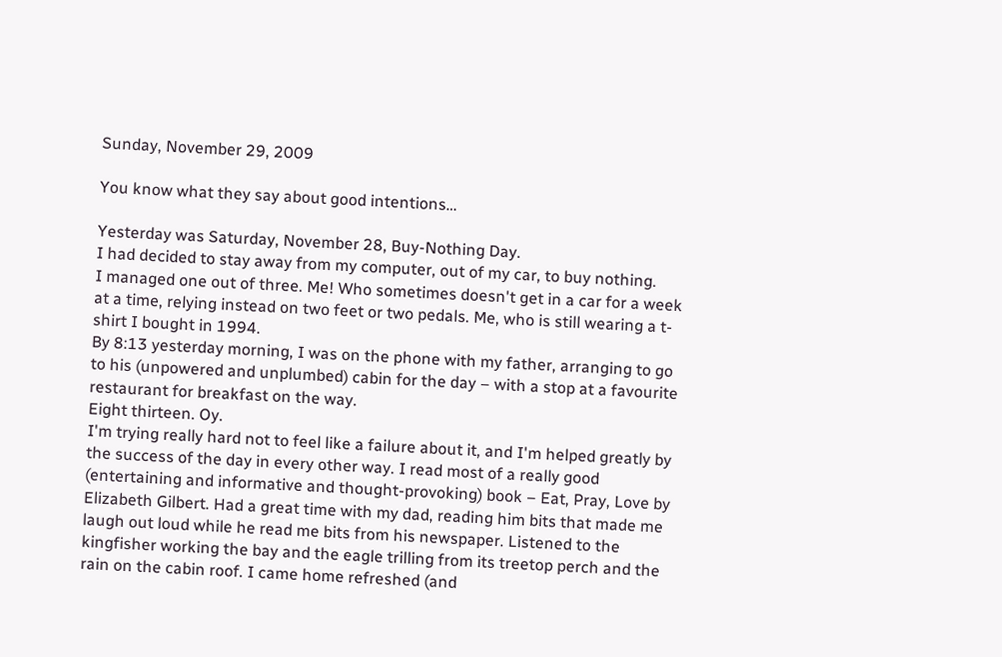Sunday, November 29, 2009

You know what they say about good intentions…

Yesterday was Saturday, November 28, Buy-Nothing Day.
I had decided to stay away from my computer, out of my car, to buy nothing.
I managed one out of three. Me! Who sometimes doesn't get in a car for a week at a time, relying instead on two feet or two pedals. Me, who is still wearing a t-shirt I bought in 1994.
By 8:13 yesterday morning, I was on the phone with my father, arranging to go to his (unpowered and unplumbed) cabin for the day – with a stop at a favourite restaurant for breakfast on the way.
Eight thirteen. Oy.
I'm trying really hard not to feel like a failure about it, and I'm helped greatly by the success of the day in every other way. I read most of a really good (entertaining and informative and thought-provoking) book – Eat, Pray, Love by Elizabeth Gilbert. Had a great time with my dad, reading him bits that made me laugh out loud while he read me bits from his newspaper. Listened to the kingfisher working the bay and the eagle trilling from its treetop perch and the rain on the cabin roof. I came home refreshed (and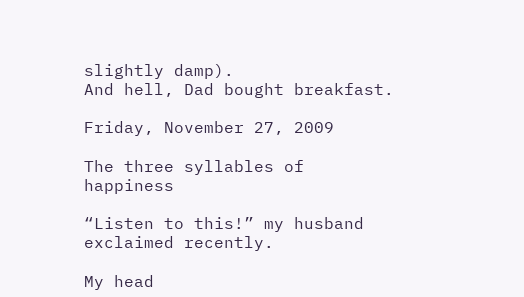slightly damp).
And hell, Dad bought breakfast.

Friday, November 27, 2009

The three syllables of happiness

“Listen to this!” my husband exclaimed recently.

My head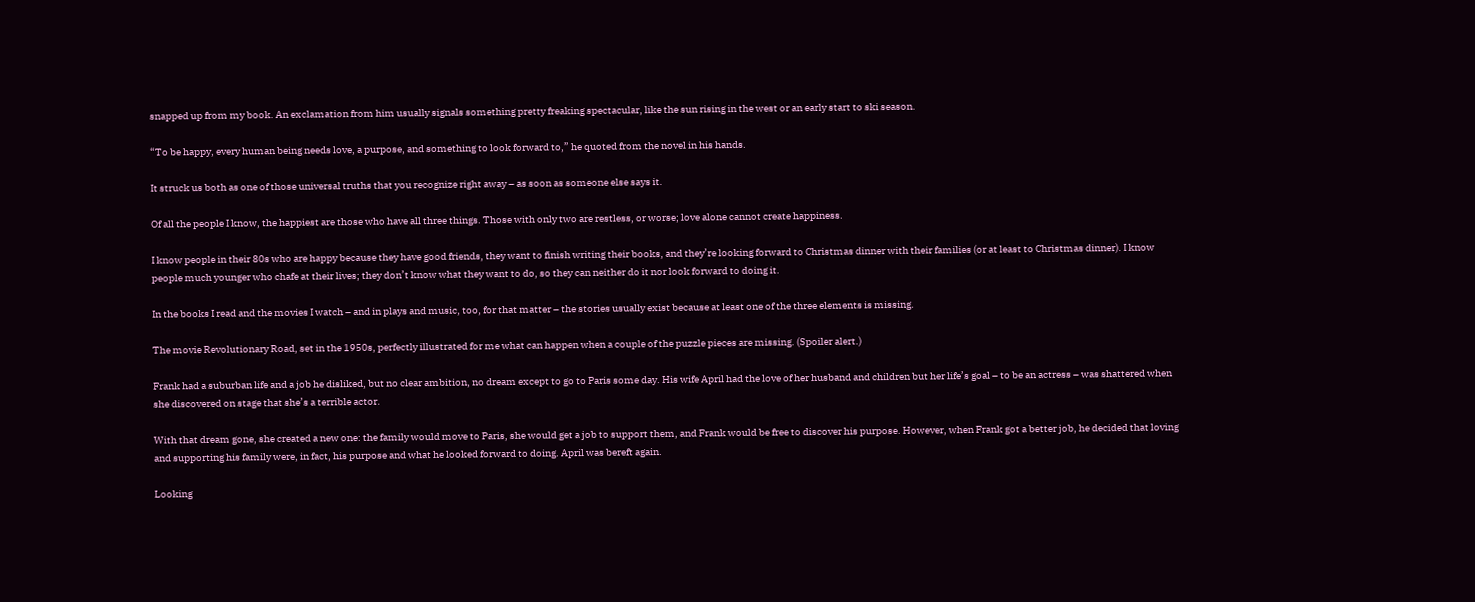snapped up from my book. An exclamation from him usually signals something pretty freaking spectacular, like the sun rising in the west or an early start to ski season.

“To be happy, every human being needs love, a purpose, and something to look forward to,” he quoted from the novel in his hands.

It struck us both as one of those universal truths that you recognize right away – as soon as someone else says it.

Of all the people I know, the happiest are those who have all three things. Those with only two are restless, or worse; love alone cannot create happiness.

I know people in their 80s who are happy because they have good friends, they want to finish writing their books, and they’re looking forward to Christmas dinner with their families (or at least to Christmas dinner). I know people much younger who chafe at their lives; they don’t know what they want to do, so they can neither do it nor look forward to doing it.

In the books I read and the movies I watch – and in plays and music, too, for that matter – the stories usually exist because at least one of the three elements is missing.

The movie Revolutionary Road, set in the 1950s, perfectly illustrated for me what can happen when a couple of the puzzle pieces are missing. (Spoiler alert.)

Frank had a suburban life and a job he disliked, but no clear ambition, no dream except to go to Paris some day. His wife April had the love of her husband and children but her life’s goal – to be an actress – was shattered when she discovered on stage that she’s a terrible actor.

With that dream gone, she created a new one: the family would move to Paris, she would get a job to support them, and Frank would be free to discover his purpose. However, when Frank got a better job, he decided that loving and supporting his family were, in fact, his purpose and what he looked forward to doing. April was bereft again.

Looking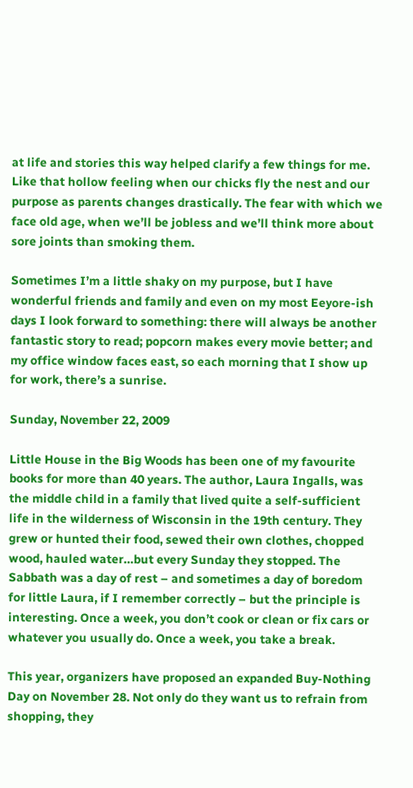at life and stories this way helped clarify a few things for me. Like that hollow feeling when our chicks fly the nest and our purpose as parents changes drastically. The fear with which we face old age, when we’ll be jobless and we’ll think more about sore joints than smoking them.

Sometimes I’m a little shaky on my purpose, but I have wonderful friends and family and even on my most Eeyore-ish days I look forward to something: there will always be another fantastic story to read; popcorn makes every movie better; and my office window faces east, so each morning that I show up for work, there’s a sunrise.

Sunday, November 22, 2009

Little House in the Big Woods has been one of my favourite books for more than 40 years. The author, Laura Ingalls, was the middle child in a family that lived quite a self-sufficient life in the wilderness of Wisconsin in the 19th century. They grew or hunted their food, sewed their own clothes, chopped wood, hauled water…but every Sunday they stopped. The Sabbath was a day of rest – and sometimes a day of boredom for little Laura, if I remember correctly – but the principle is interesting. Once a week, you don’t cook or clean or fix cars or whatever you usually do. Once a week, you take a break.

This year, organizers have proposed an expanded Buy-Nothing Day on November 28. Not only do they want us to refrain from shopping, they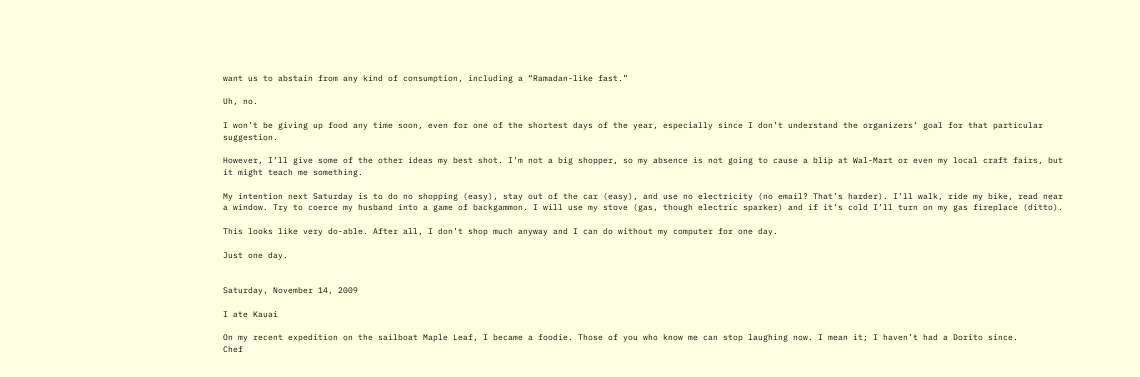want us to abstain from any kind of consumption, including a “Ramadan-like fast.”

Uh, no.

I won’t be giving up food any time soon, even for one of the shortest days of the year, especially since I don’t understand the organizers’ goal for that particular suggestion.

However, I’ll give some of the other ideas my best shot. I’m not a big shopper, so my absence is not going to cause a blip at Wal-Mart or even my local craft fairs, but it might teach me something.

My intention next Saturday is to do no shopping (easy), stay out of the car (easy), and use no electricity (no email? That’s harder). I’ll walk, ride my bike, read near a window. Try to coerce my husband into a game of backgammon. I will use my stove (gas, though electric sparker) and if it’s cold I’ll turn on my gas fireplace (ditto).

This looks like very do-able. After all, I don’t shop much anyway and I can do without my computer for one day.

Just one day.


Saturday, November 14, 2009

I ate Kauai

On my recent expedition on the sailboat Maple Leaf, I became a foodie. Those of you who know me can stop laughing now. I mean it; I haven’t had a Dorito since.
Chef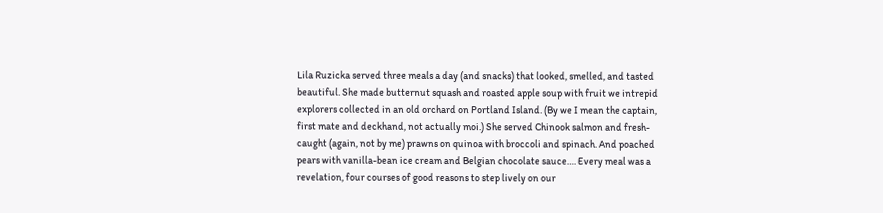Lila Ruzicka served three meals a day (and snacks) that looked, smelled, and tasted beautiful. She made butternut squash and roasted apple soup with fruit we intrepid explorers collected in an old orchard on Portland Island. (By we I mean the captain, first mate and deckhand, not actually moi.) She served Chinook salmon and fresh-caught (again, not by me) prawns on quinoa with broccoli and spinach. And poached pears with vanilla-bean ice cream and Belgian chocolate sauce…. Every meal was a revelation, four courses of good reasons to step lively on our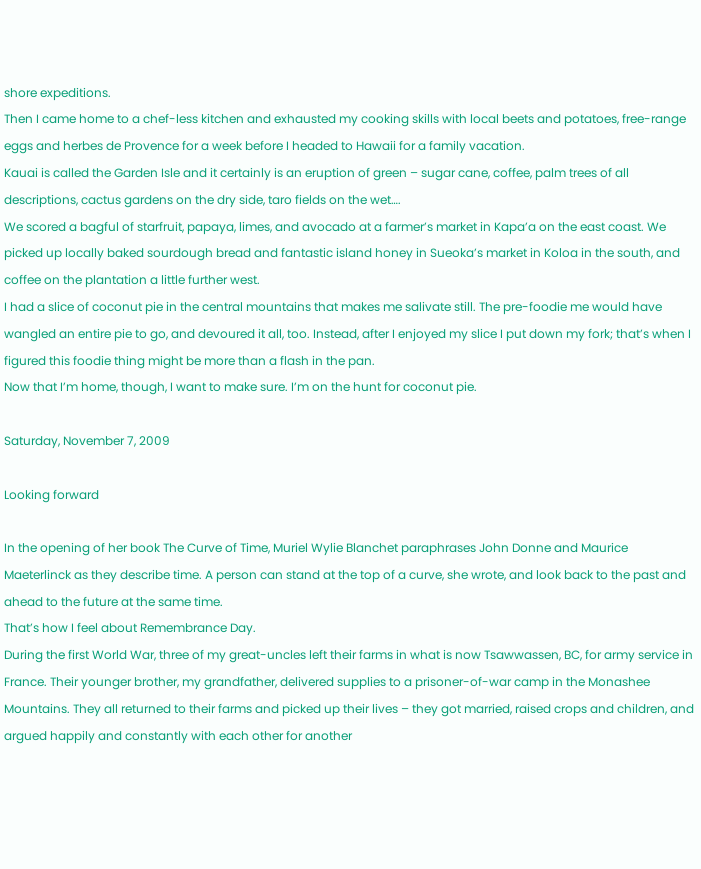shore expeditions.
Then I came home to a chef-less kitchen and exhausted my cooking skills with local beets and potatoes, free-range eggs and herbes de Provence for a week before I headed to Hawaii for a family vacation.
Kauai is called the Garden Isle and it certainly is an eruption of green – sugar cane, coffee, palm trees of all descriptions, cactus gardens on the dry side, taro fields on the wet….
We scored a bagful of starfruit, papaya, limes, and avocado at a farmer’s market in Kapa’a on the east coast. We picked up locally baked sourdough bread and fantastic island honey in Sueoka’s market in Koloa in the south, and coffee on the plantation a little further west.
I had a slice of coconut pie in the central mountains that makes me salivate still. The pre-foodie me would have wangled an entire pie to go, and devoured it all, too. Instead, after I enjoyed my slice I put down my fork; that’s when I figured this foodie thing might be more than a flash in the pan.
Now that I’m home, though, I want to make sure. I’m on the hunt for coconut pie.

Saturday, November 7, 2009

Looking forward

In the opening of her book The Curve of Time, Muriel Wylie Blanchet paraphrases John Donne and Maurice Maeterlinck as they describe time. A person can stand at the top of a curve, she wrote, and look back to the past and ahead to the future at the same time.
That’s how I feel about Remembrance Day.
During the first World War, three of my great-uncles left their farms in what is now Tsawwassen, BC, for army service in France. Their younger brother, my grandfather, delivered supplies to a prisoner-of-war camp in the Monashee Mountains. They all returned to their farms and picked up their lives – they got married, raised crops and children, and argued happily and constantly with each other for another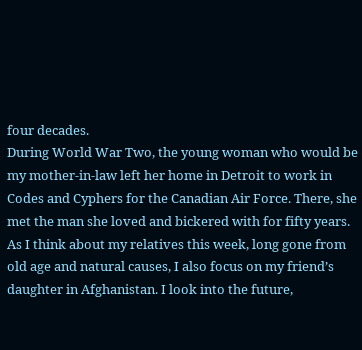four decades.
During World War Two, the young woman who would be my mother-in-law left her home in Detroit to work in Codes and Cyphers for the Canadian Air Force. There, she met the man she loved and bickered with for fifty years.
As I think about my relatives this week, long gone from old age and natural causes, I also focus on my friend’s daughter in Afghanistan. I look into the future,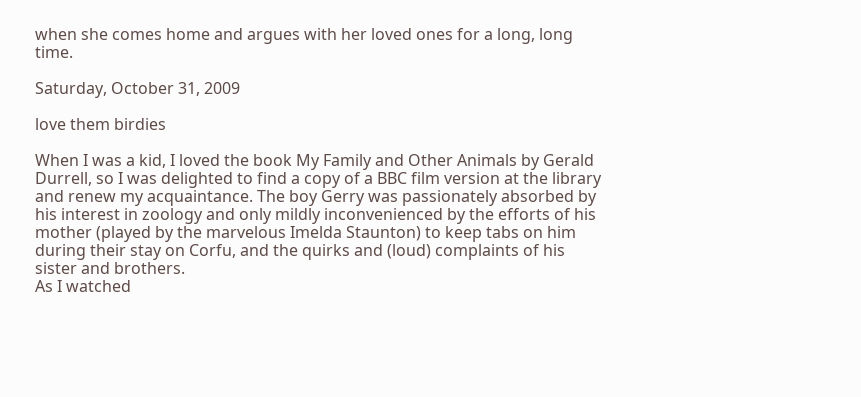when she comes home and argues with her loved ones for a long, long time.

Saturday, October 31, 2009

love them birdies

When I was a kid, I loved the book My Family and Other Animals by Gerald Durrell, so I was delighted to find a copy of a BBC film version at the library and renew my acquaintance. The boy Gerry was passionately absorbed by his interest in zoology and only mildly inconvenienced by the efforts of his mother (played by the marvelous Imelda Staunton) to keep tabs on him during their stay on Corfu, and the quirks and (loud) complaints of his sister and brothers.
As I watched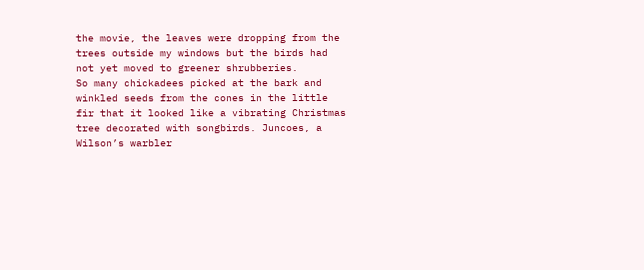the movie, the leaves were dropping from the trees outside my windows but the birds had not yet moved to greener shrubberies.
So many chickadees picked at the bark and winkled seeds from the cones in the little fir that it looked like a vibrating Christmas tree decorated with songbirds. Juncoes, a Wilson’s warbler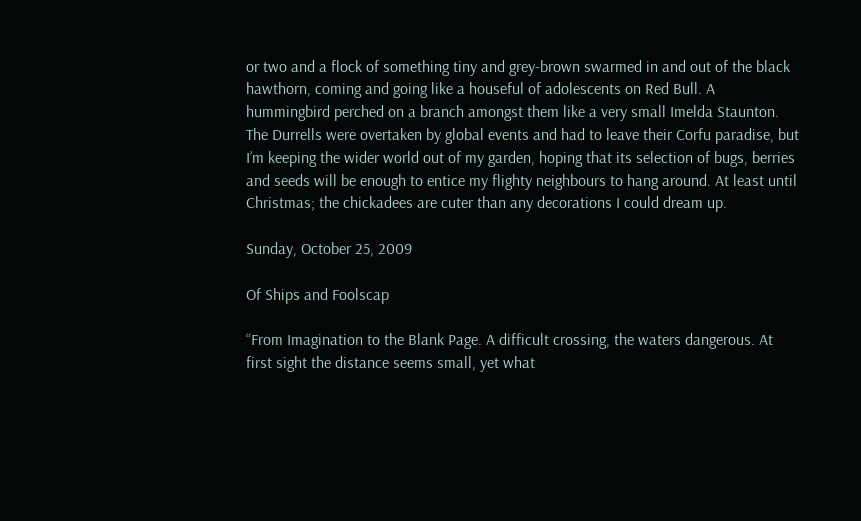or two and a flock of something tiny and grey-brown swarmed in and out of the black hawthorn, coming and going like a houseful of adolescents on Red Bull. A hummingbird perched on a branch amongst them like a very small Imelda Staunton.
The Durrells were overtaken by global events and had to leave their Corfu paradise, but I’m keeping the wider world out of my garden, hoping that its selection of bugs, berries and seeds will be enough to entice my flighty neighbours to hang around. At least until Christmas; the chickadees are cuter than any decorations I could dream up.

Sunday, October 25, 2009

Of Ships and Foolscap

“From Imagination to the Blank Page. A difficult crossing, the waters dangerous. At first sight the distance seems small, yet what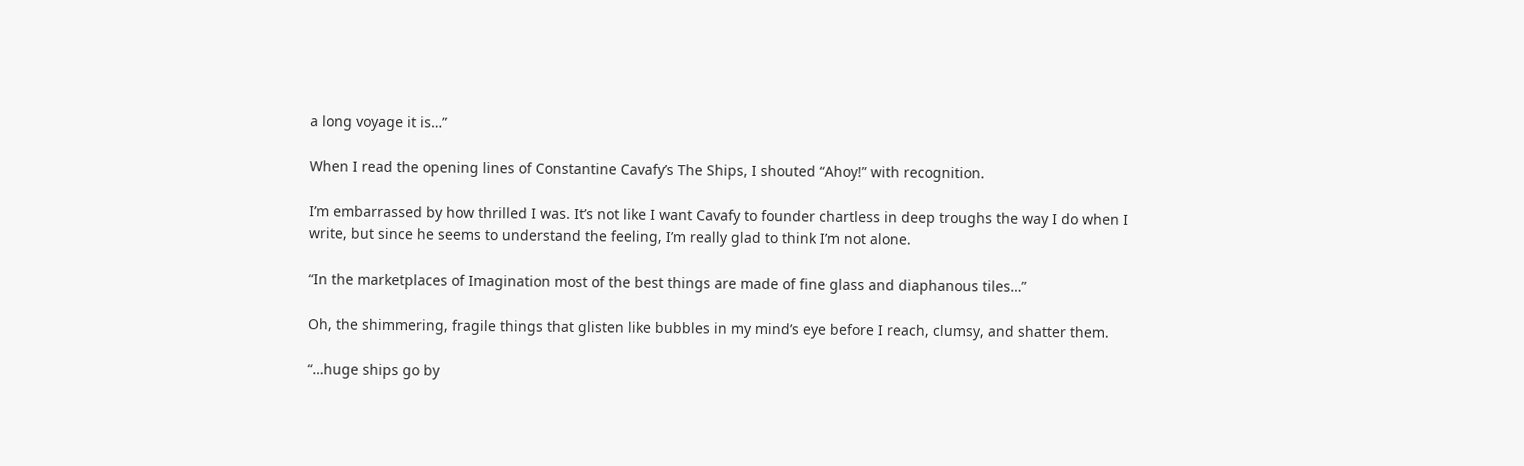a long voyage it is…”

When I read the opening lines of Constantine Cavafy’s The Ships, I shouted “Ahoy!” with recognition.

I’m embarrassed by how thrilled I was. It’s not like I want Cavafy to founder chartless in deep troughs the way I do when I write, but since he seems to understand the feeling, I’m really glad to think I’m not alone.

“In the marketplaces of Imagination most of the best things are made of fine glass and diaphanous tiles…”

Oh, the shimmering, fragile things that glisten like bubbles in my mind’s eye before I reach, clumsy, and shatter them.

“…huge ships go by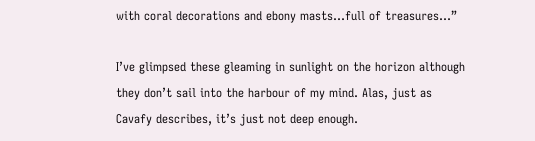with coral decorations and ebony masts…full of treasures…”

I’ve glimpsed these gleaming in sunlight on the horizon although they don’t sail into the harbour of my mind. Alas, just as Cavafy describes, it’s just not deep enough.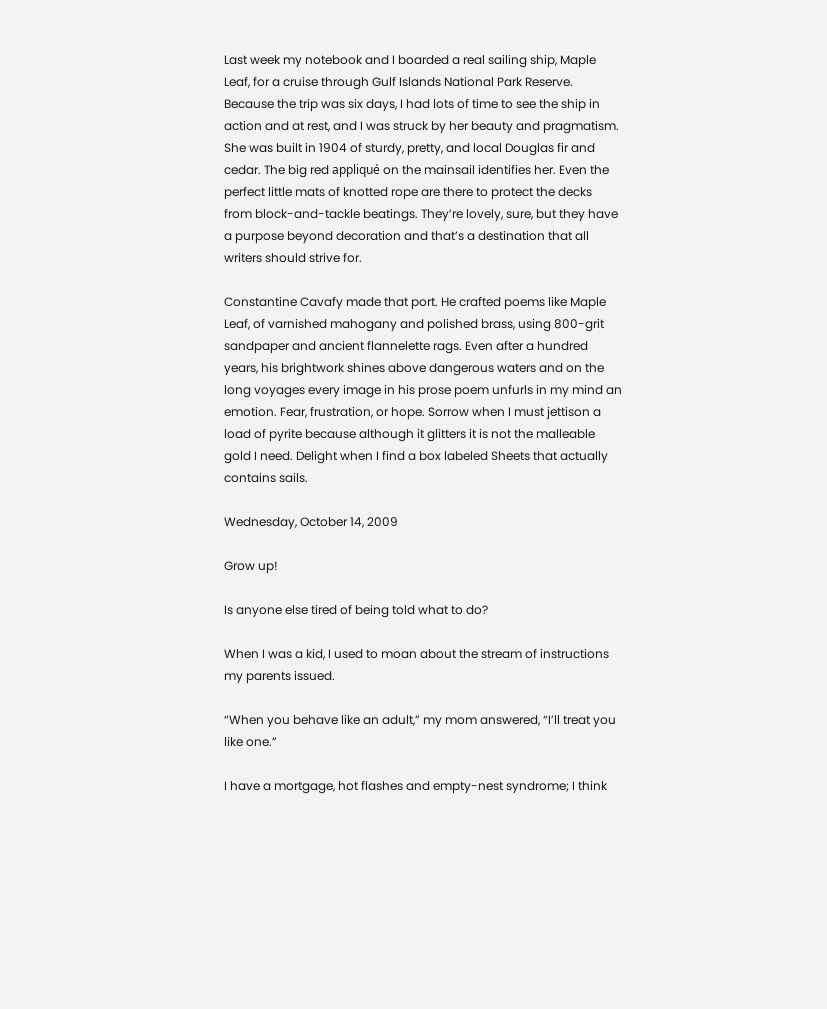Last week my notebook and I boarded a real sailing ship, Maple Leaf, for a cruise through Gulf Islands National Park Reserve. Because the trip was six days, I had lots of time to see the ship in action and at rest, and I was struck by her beauty and pragmatism. She was built in 1904 of sturdy, pretty, and local Douglas fir and cedar. The big red appliqué on the mainsail identifies her. Even the perfect little mats of knotted rope are there to protect the decks from block-and-tackle beatings. They’re lovely, sure, but they have a purpose beyond decoration and that’s a destination that all writers should strive for.

Constantine Cavafy made that port. He crafted poems like Maple Leaf, of varnished mahogany and polished brass, using 800-grit sandpaper and ancient flannelette rags. Even after a hundred years, his brightwork shines above dangerous waters and on the long voyages every image in his prose poem unfurls in my mind an emotion. Fear, frustration, or hope. Sorrow when I must jettison a load of pyrite because although it glitters it is not the malleable gold I need. Delight when I find a box labeled Sheets that actually contains sails.

Wednesday, October 14, 2009

Grow up!

Is anyone else tired of being told what to do?

When I was a kid, I used to moan about the stream of instructions my parents issued.

“When you behave like an adult,” my mom answered, “I’ll treat you like one.”

I have a mortgage, hot flashes and empty-nest syndrome; I think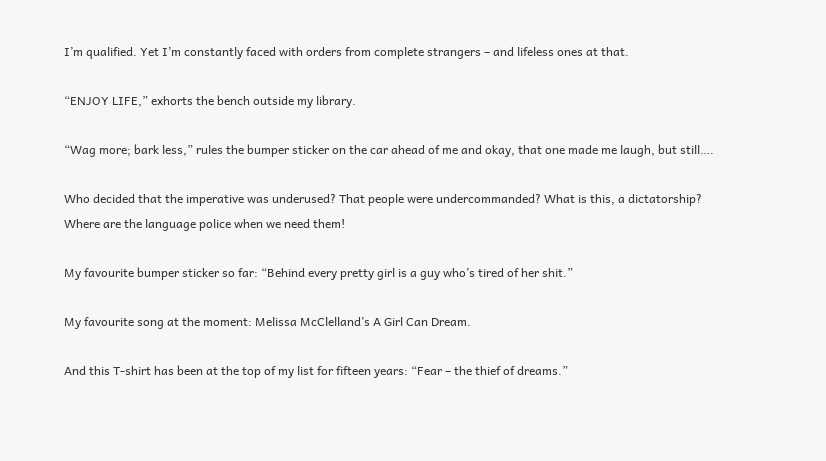I’m qualified. Yet I’m constantly faced with orders from complete strangers – and lifeless ones at that.

“ENJOY LIFE,” exhorts the bench outside my library.

“Wag more; bark less,” rules the bumper sticker on the car ahead of me and okay, that one made me laugh, but still….

Who decided that the imperative was underused? That people were undercommanded? What is this, a dictatorship? Where are the language police when we need them!

My favourite bumper sticker so far: “Behind every pretty girl is a guy who’s tired of her shit.”

My favourite song at the moment: Melissa McClelland’s A Girl Can Dream.

And this T-shirt has been at the top of my list for fifteen years: “Fear – the thief of dreams.”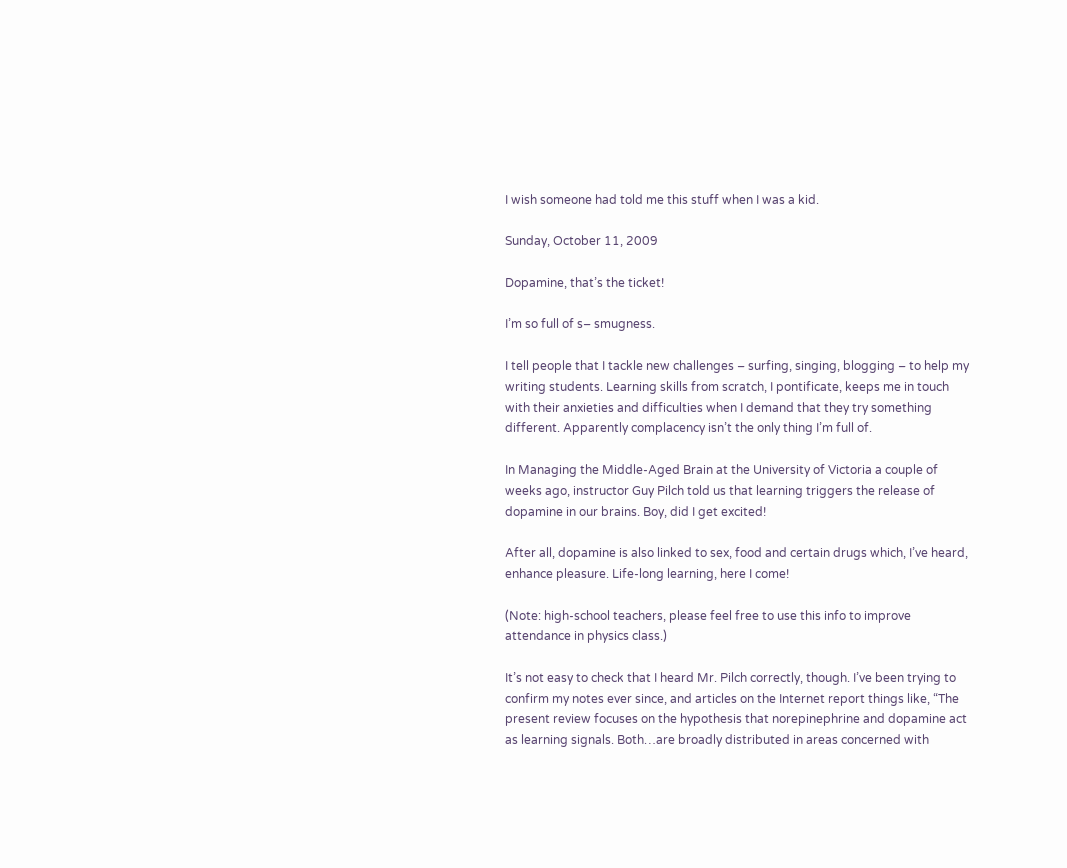I wish someone had told me this stuff when I was a kid.

Sunday, October 11, 2009

Dopamine, that’s the ticket!

I’m so full of s– smugness.

I tell people that I tackle new challenges – surfing, singing, blogging – to help my writing students. Learning skills from scratch, I pontificate, keeps me in touch with their anxieties and difficulties when I demand that they try something different. Apparently complacency isn’t the only thing I’m full of.

In Managing the Middle-Aged Brain at the University of Victoria a couple of weeks ago, instructor Guy Pilch told us that learning triggers the release of dopamine in our brains. Boy, did I get excited!

After all, dopamine is also linked to sex, food and certain drugs which, I’ve heard, enhance pleasure. Life-long learning, here I come!

(Note: high-school teachers, please feel free to use this info to improve attendance in physics class.)

It’s not easy to check that I heard Mr. Pilch correctly, though. I’ve been trying to confirm my notes ever since, and articles on the Internet report things like, “The present review focuses on the hypothesis that norepinephrine and dopamine act as learning signals. Both…are broadly distributed in areas concerned with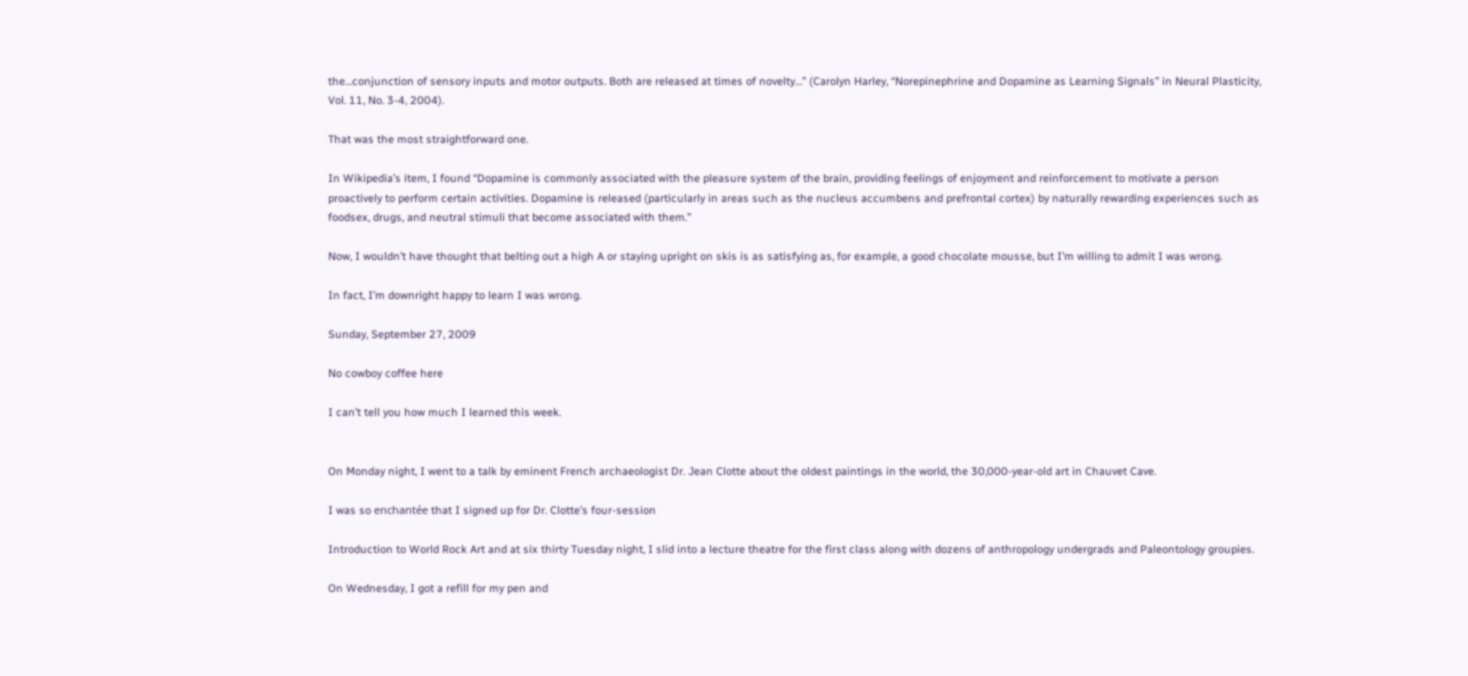the…conjunction of sensory inputs and motor outputs. Both are released at times of novelty…” (Carolyn Harley, “Norepinephrine and Dopamine as Learning Signals” in Neural Plasticity, Vol. 11, No. 3-4, 2004).

That was the most straightforward one.

In Wikipedia’s item, I found “Dopamine is commonly associated with the pleasure system of the brain, providing feelings of enjoyment and reinforcement to motivate a person proactively to perform certain activities. Dopamine is released (particularly in areas such as the nucleus accumbens and prefrontal cortex) by naturally rewarding experiences such as foodsex, drugs, and neutral stimuli that become associated with them.”

Now, I wouldn’t have thought that belting out a high A or staying upright on skis is as satisfying as, for example, a good chocolate mousse, but I’m willing to admit I was wrong.

In fact, I’m downright happy to learn I was wrong.

Sunday, September 27, 2009

No cowboy coffee here

I can’t tell you how much I learned this week.


On Monday night, I went to a talk by eminent French archaeologist Dr. Jean Clotte about the oldest paintings in the world, the 30,000-year-old art in Chauvet Cave.

I was so enchantée that I signed up for Dr. Clotte’s four-session

Introduction to World Rock Art and at six thirty Tuesday night, I slid into a lecture theatre for the first class along with dozens of anthropology undergrads and Paleontology groupies.

On Wednesday, I got a refill for my pen and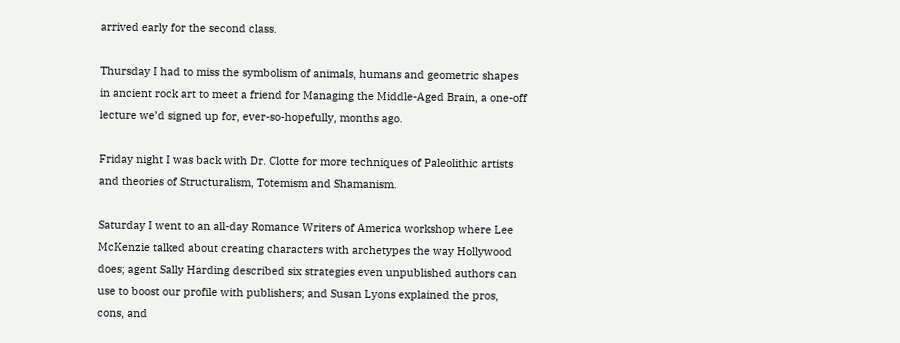arrived early for the second class.

Thursday I had to miss the symbolism of animals, humans and geometric shapes in ancient rock art to meet a friend for Managing the Middle-Aged Brain, a one-off lecture we’d signed up for, ever-so-hopefully, months ago.

Friday night I was back with Dr. Clotte for more techniques of Paleolithic artists and theories of Structuralism, Totemism and Shamanism.

Saturday I went to an all-day Romance Writers of America workshop where Lee McKenzie talked about creating characters with archetypes the way Hollywood does; agent Sally Harding described six strategies even unpublished authors can use to boost our profile with publishers; and Susan Lyons explained the pros, cons, and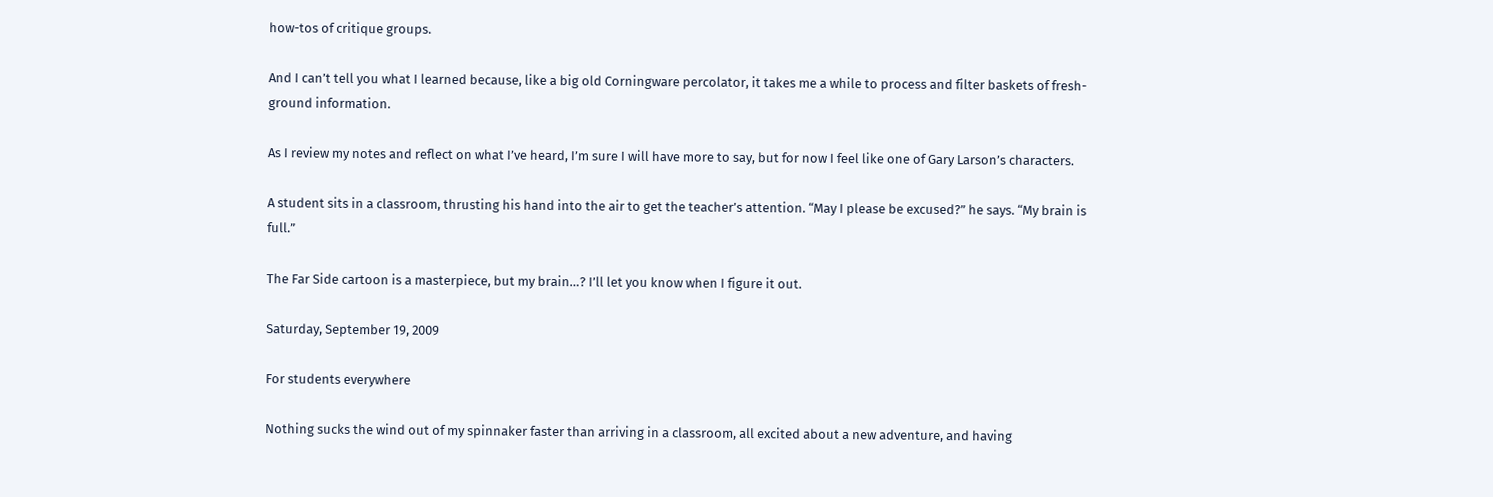how-tos of critique groups.

And I can’t tell you what I learned because, like a big old Corningware percolator, it takes me a while to process and filter baskets of fresh-ground information.

As I review my notes and reflect on what I’ve heard, I’m sure I will have more to say, but for now I feel like one of Gary Larson’s characters.

A student sits in a classroom, thrusting his hand into the air to get the teacher’s attention. “May I please be excused?” he says. “My brain is full.”

The Far Side cartoon is a masterpiece, but my brain…? I’ll let you know when I figure it out.

Saturday, September 19, 2009

For students everywhere

Nothing sucks the wind out of my spinnaker faster than arriving in a classroom, all excited about a new adventure, and having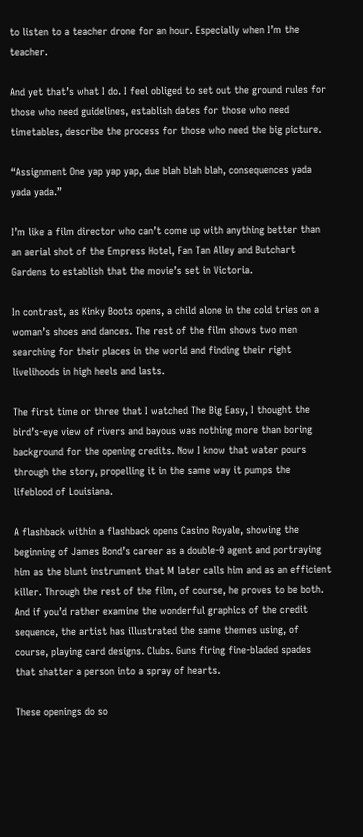to listen to a teacher drone for an hour. Especially when I’m the teacher.

And yet that’s what I do. I feel obliged to set out the ground rules for those who need guidelines, establish dates for those who need timetables, describe the process for those who need the big picture.

“Assignment One yap yap yap, due blah blah blah, consequences yada yada yada.”

I’m like a film director who can’t come up with anything better than an aerial shot of the Empress Hotel, Fan Tan Alley and Butchart Gardens to establish that the movie’s set in Victoria.

In contrast, as Kinky Boots opens, a child alone in the cold tries on a woman’s shoes and dances. The rest of the film shows two men searching for their places in the world and finding their right livelihoods in high heels and lasts.

The first time or three that I watched The Big Easy, I thought the bird’s-eye view of rivers and bayous was nothing more than boring background for the opening credits. Now I know that water pours through the story, propelling it in the same way it pumps the lifeblood of Louisiana.

A flashback within a flashback opens Casino Royale, showing the beginning of James Bond’s career as a double-0 agent and portraying him as the blunt instrument that M later calls him and as an efficient killer. Through the rest of the film, of course, he proves to be both. And if you’d rather examine the wonderful graphics of the credit sequence, the artist has illustrated the same themes using, of course, playing card designs. Clubs. Guns firing fine-bladed spades that shatter a person into a spray of hearts.

These openings do so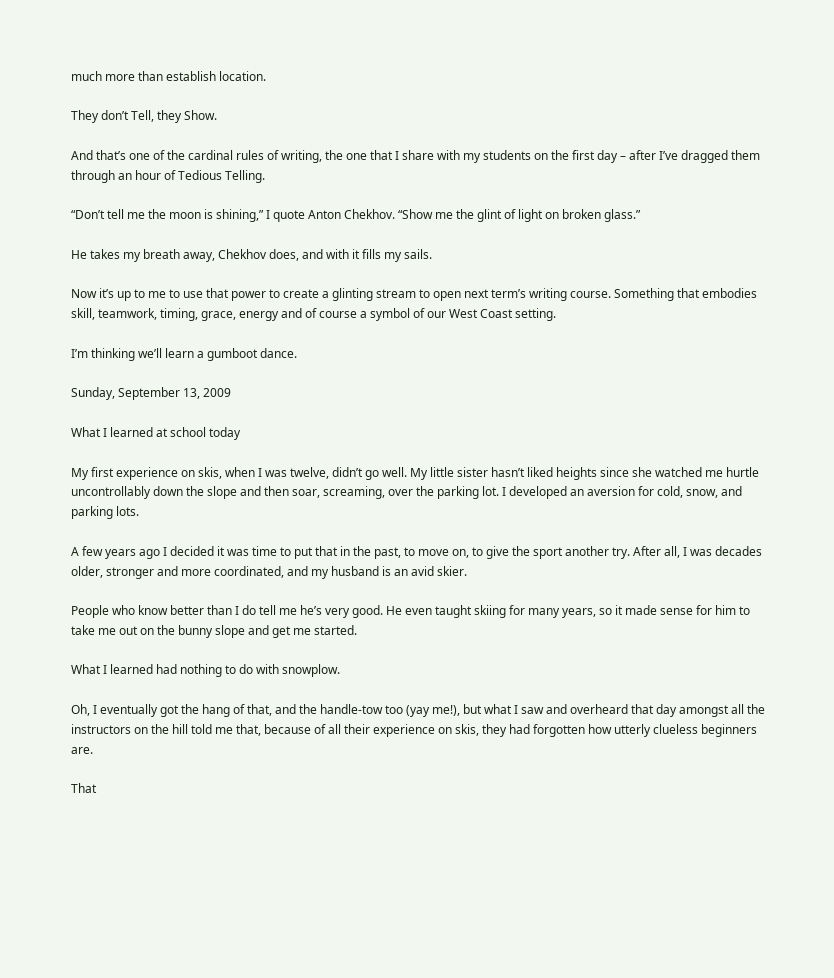much more than establish location.

They don’t Tell, they Show.

And that’s one of the cardinal rules of writing, the one that I share with my students on the first day – after I’ve dragged them through an hour of Tedious Telling.

“Don’t tell me the moon is shining,” I quote Anton Chekhov. “Show me the glint of light on broken glass.”

He takes my breath away, Chekhov does, and with it fills my sails.

Now it’s up to me to use that power to create a glinting stream to open next term’s writing course. Something that embodies skill, teamwork, timing, grace, energy and of course a symbol of our West Coast setting.

I’m thinking we’ll learn a gumboot dance.

Sunday, September 13, 2009

What I learned at school today

My first experience on skis, when I was twelve, didn’t go well. My little sister hasn’t liked heights since she watched me hurtle uncontrollably down the slope and then soar, screaming, over the parking lot. I developed an aversion for cold, snow, and parking lots.

A few years ago I decided it was time to put that in the past, to move on, to give the sport another try. After all, I was decades older, stronger and more coordinated, and my husband is an avid skier.

People who know better than I do tell me he’s very good. He even taught skiing for many years, so it made sense for him to take me out on the bunny slope and get me started.

What I learned had nothing to do with snowplow.

Oh, I eventually got the hang of that, and the handle-tow too (yay me!), but what I saw and overheard that day amongst all the instructors on the hill told me that, because of all their experience on skis, they had forgotten how utterly clueless beginners are.

That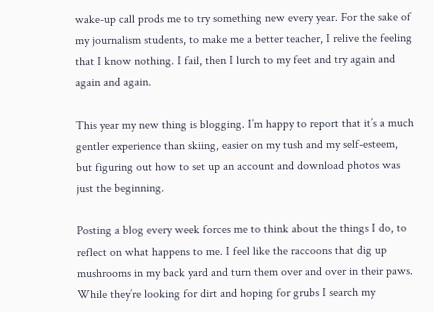wake-up call prods me to try something new every year. For the sake of my journalism students, to make me a better teacher, I relive the feeling that I know nothing. I fail, then I lurch to my feet and try again and again and again.

This year my new thing is blogging. I’m happy to report that it’s a much gentler experience than skiing, easier on my tush and my self-esteem, but figuring out how to set up an account and download photos was just the beginning.

Posting a blog every week forces me to think about the things I do, to reflect on what happens to me. I feel like the raccoons that dig up mushrooms in my back yard and turn them over and over in their paws. While they’re looking for dirt and hoping for grubs I search my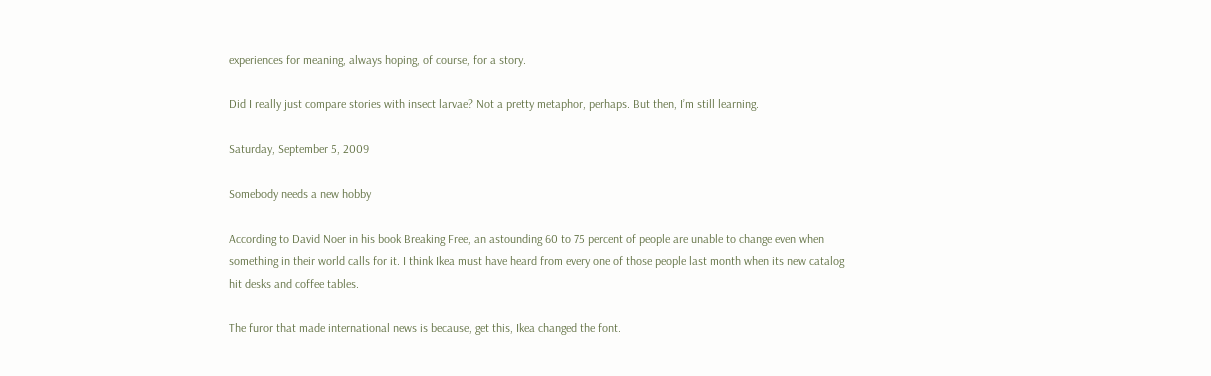experiences for meaning, always hoping, of course, for a story.

Did I really just compare stories with insect larvae? Not a pretty metaphor, perhaps. But then, I’m still learning.

Saturday, September 5, 2009

Somebody needs a new hobby

According to David Noer in his book Breaking Free, an astounding 60 to 75 percent of people are unable to change even when something in their world calls for it. I think Ikea must have heard from every one of those people last month when its new catalog hit desks and coffee tables.

The furor that made international news is because, get this, Ikea changed the font.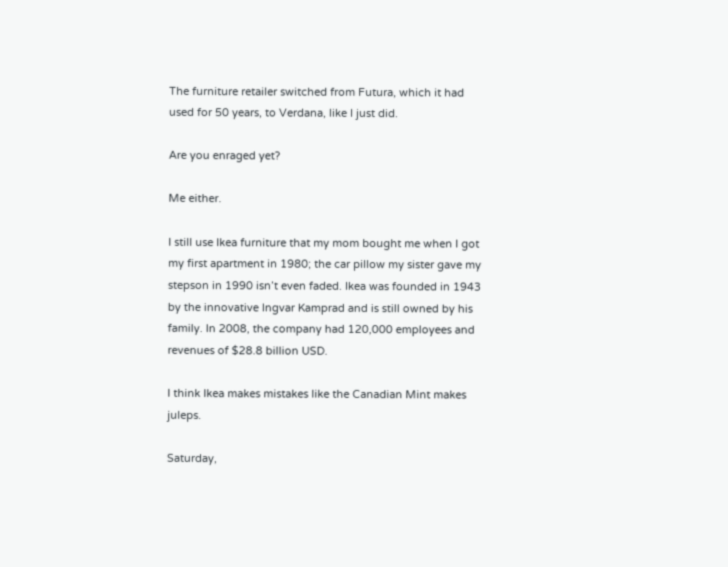The furniture retailer switched from Futura, which it had used for 50 years, to Verdana, like I just did.

Are you enraged yet?

Me either.

I still use Ikea furniture that my mom bought me when I got my first apartment in 1980; the car pillow my sister gave my stepson in 1990 isn’t even faded. Ikea was founded in 1943 by the innovative Ingvar Kamprad and is still owned by his family. In 2008, the company had 120,000 employees and revenues of $28.8 billion USD.

I think Ikea makes mistakes like the Canadian Mint makes juleps.

Saturday,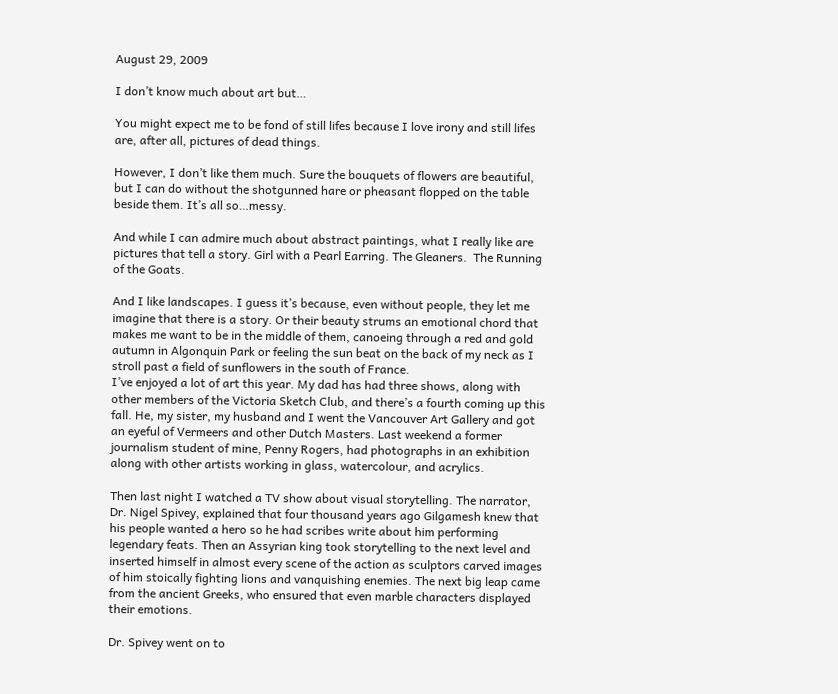August 29, 2009

I don’t know much about art but…

You might expect me to be fond of still lifes because I love irony and still lifes are, after all, pictures of dead things.

However, I don’t like them much. Sure the bouquets of flowers are beautiful, but I can do without the shotgunned hare or pheasant flopped on the table beside them. It’s all so…messy.

And while I can admire much about abstract paintings, what I really like are pictures that tell a story. Girl with a Pearl Earring. The Gleaners.  The Running of the Goats.

And I like landscapes. I guess it’s because, even without people, they let me imagine that there is a story. Or their beauty strums an emotional chord that makes me want to be in the middle of them, canoeing through a red and gold autumn in Algonquin Park or feeling the sun beat on the back of my neck as I stroll past a field of sunflowers in the south of France.
I’ve enjoyed a lot of art this year. My dad has had three shows, along with other members of the Victoria Sketch Club, and there’s a fourth coming up this fall. He, my sister, my husband and I went the Vancouver Art Gallery and got an eyeful of Vermeers and other Dutch Masters. Last weekend a former journalism student of mine, Penny Rogers, had photographs in an exhibition along with other artists working in glass, watercolour, and acrylics.

Then last night I watched a TV show about visual storytelling. The narrator, Dr. Nigel Spivey, explained that four thousand years ago Gilgamesh knew that his people wanted a hero so he had scribes write about him performing legendary feats. Then an Assyrian king took storytelling to the next level and inserted himself in almost every scene of the action as sculptors carved images of him stoically fighting lions and vanquishing enemies. The next big leap came from the ancient Greeks, who ensured that even marble characters displayed their emotions.

Dr. Spivey went on to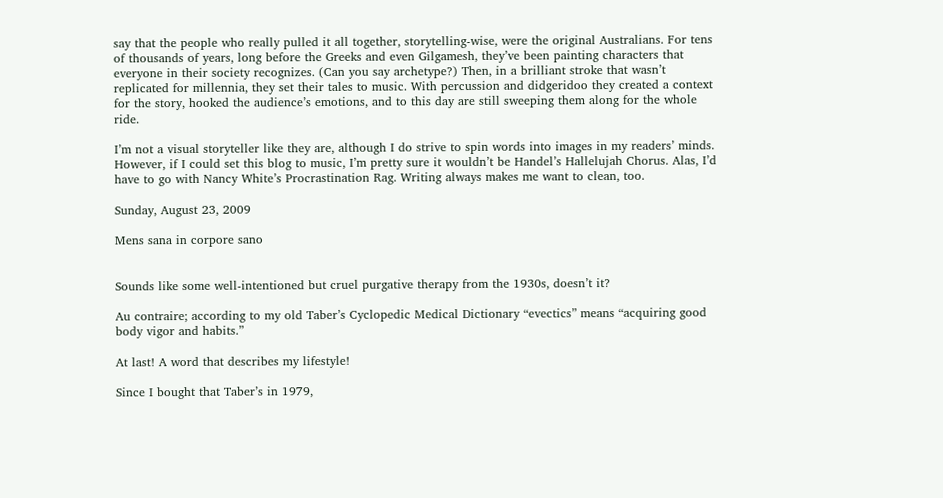say that the people who really pulled it all together, storytelling-wise, were the original Australians. For tens of thousands of years, long before the Greeks and even Gilgamesh, they’ve been painting characters that everyone in their society recognizes. (Can you say archetype?) Then, in a brilliant stroke that wasn’t replicated for millennia, they set their tales to music. With percussion and didgeridoo they created a context for the story, hooked the audience’s emotions, and to this day are still sweeping them along for the whole ride.

I’m not a visual storyteller like they are, although I do strive to spin words into images in my readers’ minds. However, if I could set this blog to music, I’m pretty sure it wouldn’t be Handel’s Hallelujah Chorus. Alas, I’d have to go with Nancy White’s Procrastination Rag. Writing always makes me want to clean, too.

Sunday, August 23, 2009

Mens sana in corpore sano


Sounds like some well-intentioned but cruel purgative therapy from the 1930s, doesn’t it?

Au contraire; according to my old Taber’s Cyclopedic Medical Dictionary “evectics” means “acquiring good body vigor and habits.”

At last! A word that describes my lifestyle!

Since I bought that Taber’s in 1979,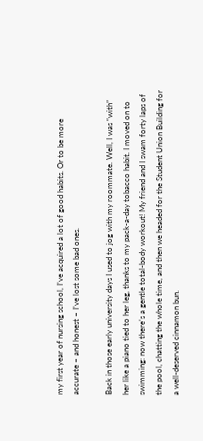my first year of nursing school, I’ve acquired a lot of good habits. Or to be more accurate – and honest – I’ve lost some bad ones.

Back in those early university days I used to jog with my roommate. Well, I was “with” her like a piano tied to her leg, thanks to my pack-a-day tobacco habit. I moved on to swimming: now there’s a gentle total-body workout! My friend and I swam forty laps of the pool, chatting the whole time, and then we headed for the Student Union Building for a well-deserved cinnamon bun.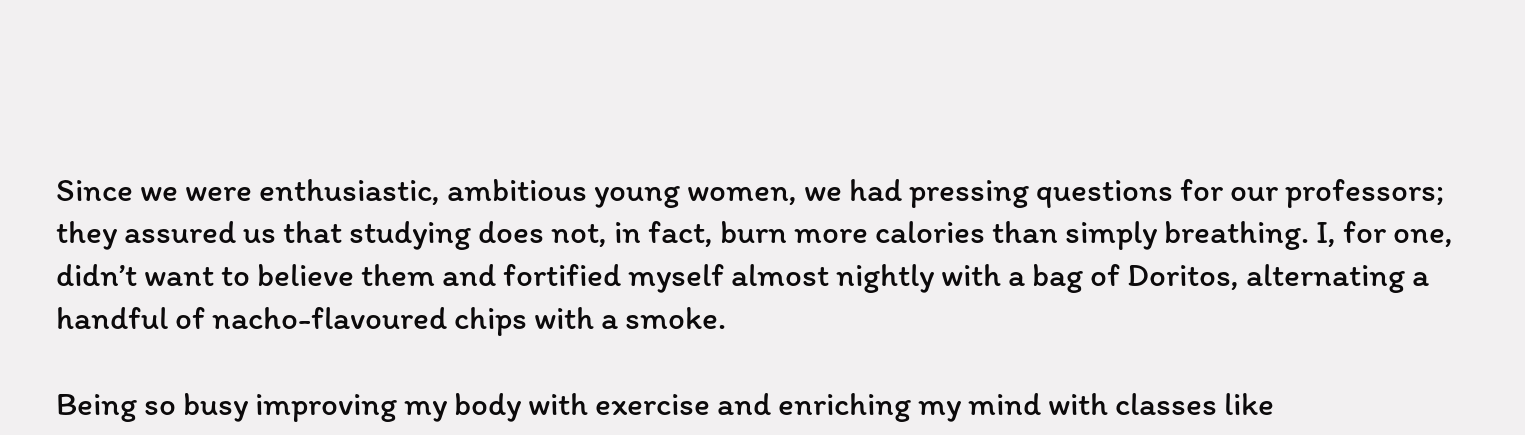Since we were enthusiastic, ambitious young women, we had pressing questions for our professors; they assured us that studying does not, in fact, burn more calories than simply breathing. I, for one, didn’t want to believe them and fortified myself almost nightly with a bag of Doritos, alternating a handful of nacho-flavoured chips with a smoke.

Being so busy improving my body with exercise and enriching my mind with classes like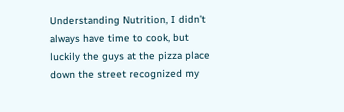Understanding Nutrition, I didn’t always have time to cook, but luckily the guys at the pizza place down the street recognized my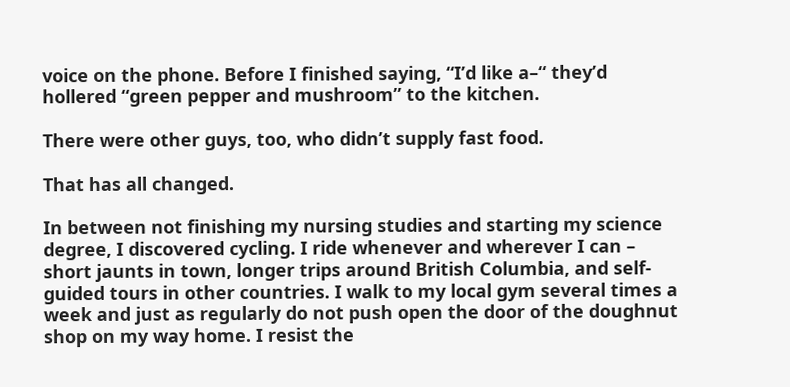voice on the phone. Before I finished saying, “I’d like a–“ they’d hollered “green pepper and mushroom” to the kitchen.

There were other guys, too, who didn’t supply fast food.

That has all changed.

In between not finishing my nursing studies and starting my science degree, I discovered cycling. I ride whenever and wherever I can – short jaunts in town, longer trips around British Columbia, and self-guided tours in other countries. I walk to my local gym several times a week and just as regularly do not push open the door of the doughnut shop on my way home. I resist the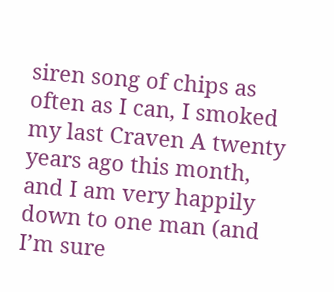siren song of chips as often as I can, I smoked my last Craven A twenty years ago this month, and I am very happily down to one man (and I’m sure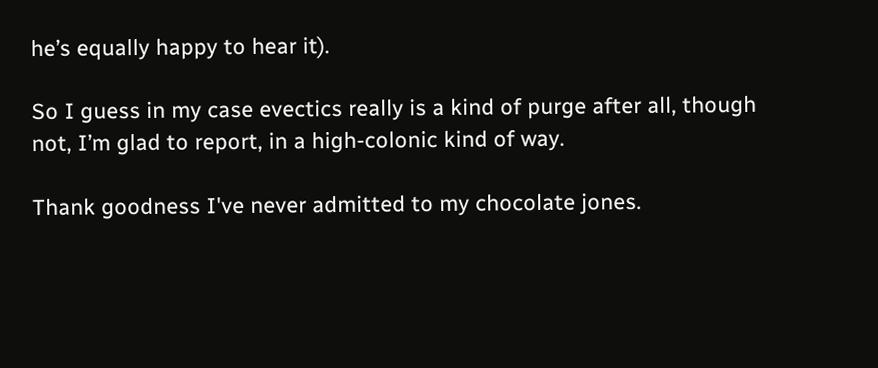he’s equally happy to hear it).

So I guess in my case evectics really is a kind of purge after all, though not, I’m glad to report, in a high-colonic kind of way.

Thank goodness I've never admitted to my chocolate jones.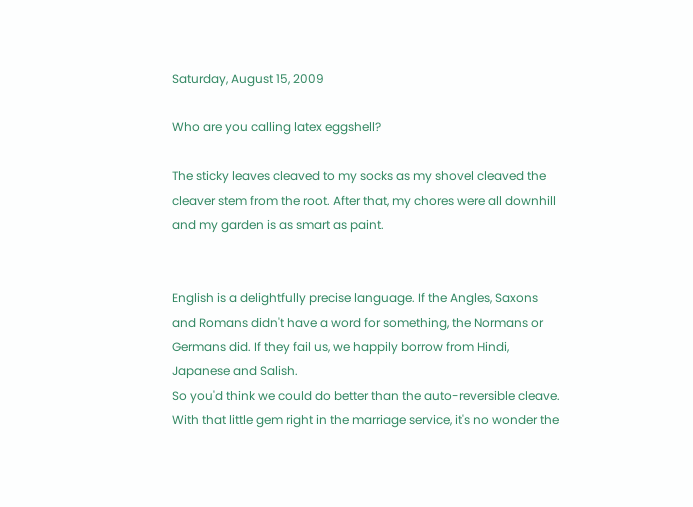Saturday, August 15, 2009

Who are you calling latex eggshell?

The sticky leaves cleaved to my socks as my shovel cleaved the cleaver stem from the root. After that, my chores were all downhill and my garden is as smart as paint.


English is a delightfully precise language. If the Angles, Saxons and Romans didn't have a word for something, the Normans or Germans did. If they fail us, we happily borrow from Hindi, Japanese and Salish.
So you'd think we could do better than the auto-reversible cleave. With that little gem right in the marriage service, it's no wonder the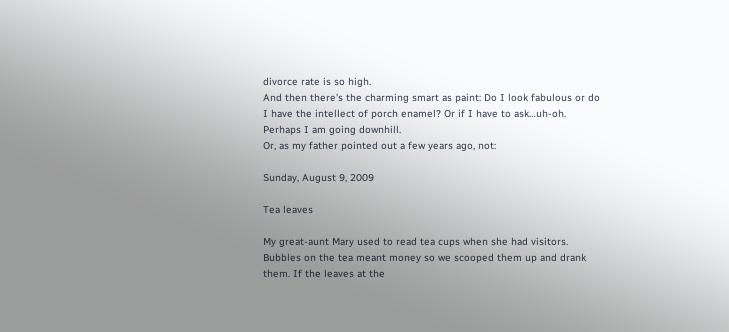divorce rate is so high.
And then there's the charming smart as paint: Do I look fabulous or do I have the intellect of porch enamel? Or if I have to ask…uh-oh.
Perhaps I am going downhill.
Or, as my father pointed out a few years ago, not:

Sunday, August 9, 2009

Tea leaves

My great-aunt Mary used to read tea cups when she had visitors. Bubbles on the tea meant money so we scooped them up and drank them. If the leaves at the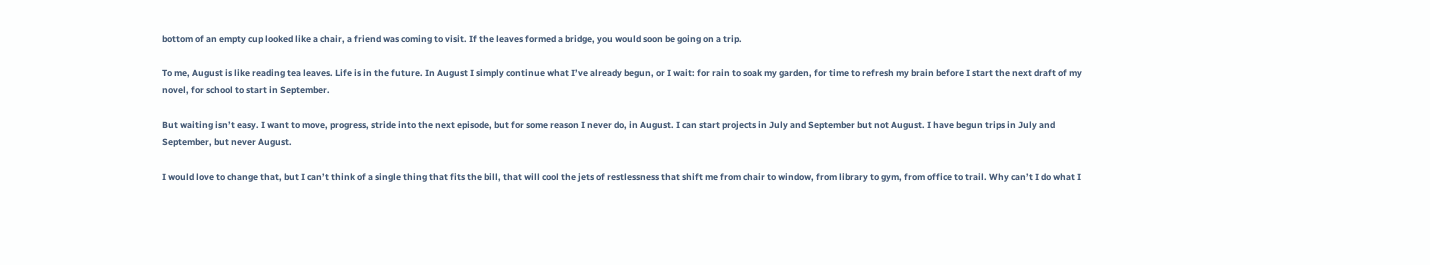bottom of an empty cup looked like a chair, a friend was coming to visit. If the leaves formed a bridge, you would soon be going on a trip.

To me, August is like reading tea leaves. Life is in the future. In August I simply continue what I’ve already begun, or I wait: for rain to soak my garden, for time to refresh my brain before I start the next draft of my novel, for school to start in September.

But waiting isn’t easy. I want to move, progress, stride into the next episode, but for some reason I never do, in August. I can start projects in July and September but not August. I have begun trips in July and September, but never August.

I would love to change that, but I can’t think of a single thing that fits the bill, that will cool the jets of restlessness that shift me from chair to window, from library to gym, from office to trail. Why can’t I do what I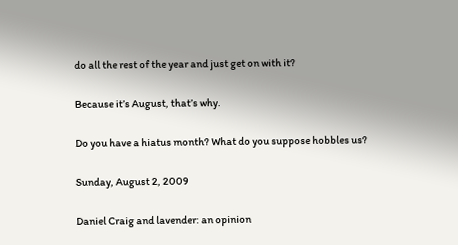do all the rest of the year and just get on with it?

Because it’s August, that’s why.

Do you have a hiatus month? What do you suppose hobbles us?

Sunday, August 2, 2009

Daniel Craig and lavender: an opinion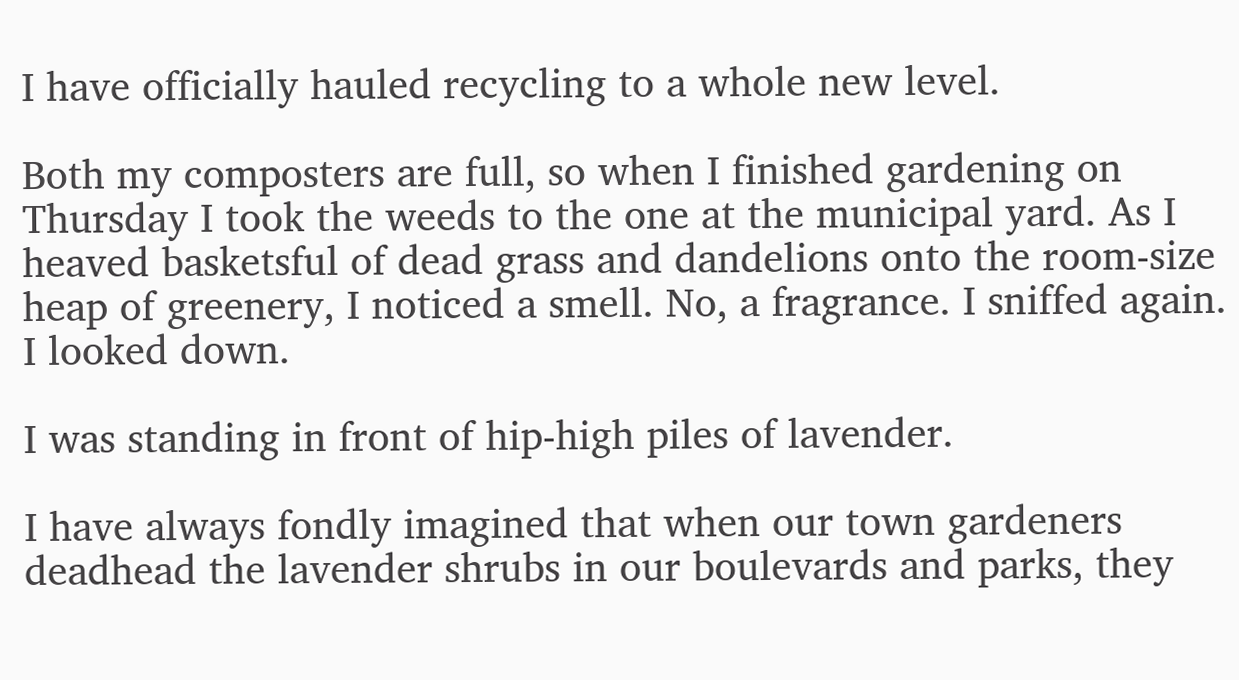I have officially hauled recycling to a whole new level.

Both my composters are full, so when I finished gardening on Thursday I took the weeds to the one at the municipal yard. As I heaved basketsful of dead grass and dandelions onto the room-size heap of greenery, I noticed a smell. No, a fragrance. I sniffed again. I looked down.

I was standing in front of hip-high piles of lavender.

I have always fondly imagined that when our town gardeners deadhead the lavender shrubs in our boulevards and parks, they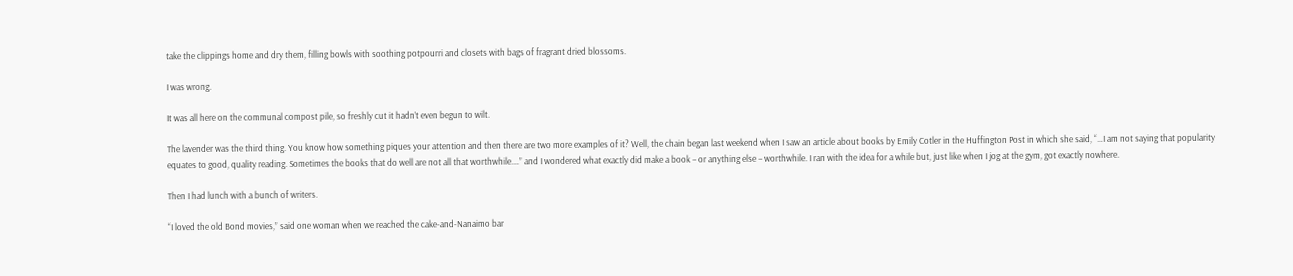take the clippings home and dry them, filling bowls with soothing potpourri and closets with bags of fragrant dried blossoms.

I was wrong.

It was all here on the communal compost pile, so freshly cut it hadn’t even begun to wilt.

The lavender was the third thing. You know how something piques your attention and then there are two more examples of it? Well, the chain began last weekend when I saw an article about books by Emily Cotler in the Huffington Post in which she said, “…I am not saying that popularity equates to good, quality reading. Sometimes the books that do well are not all that worthwhile.…” and I wondered what exactly did make a book – or anything else – worthwhile. I ran with the idea for a while but, just like when I jog at the gym, got exactly nowhere.

Then I had lunch with a bunch of writers.

“I loved the old Bond movies,” said one woman when we reached the cake-and-Nanaimo bar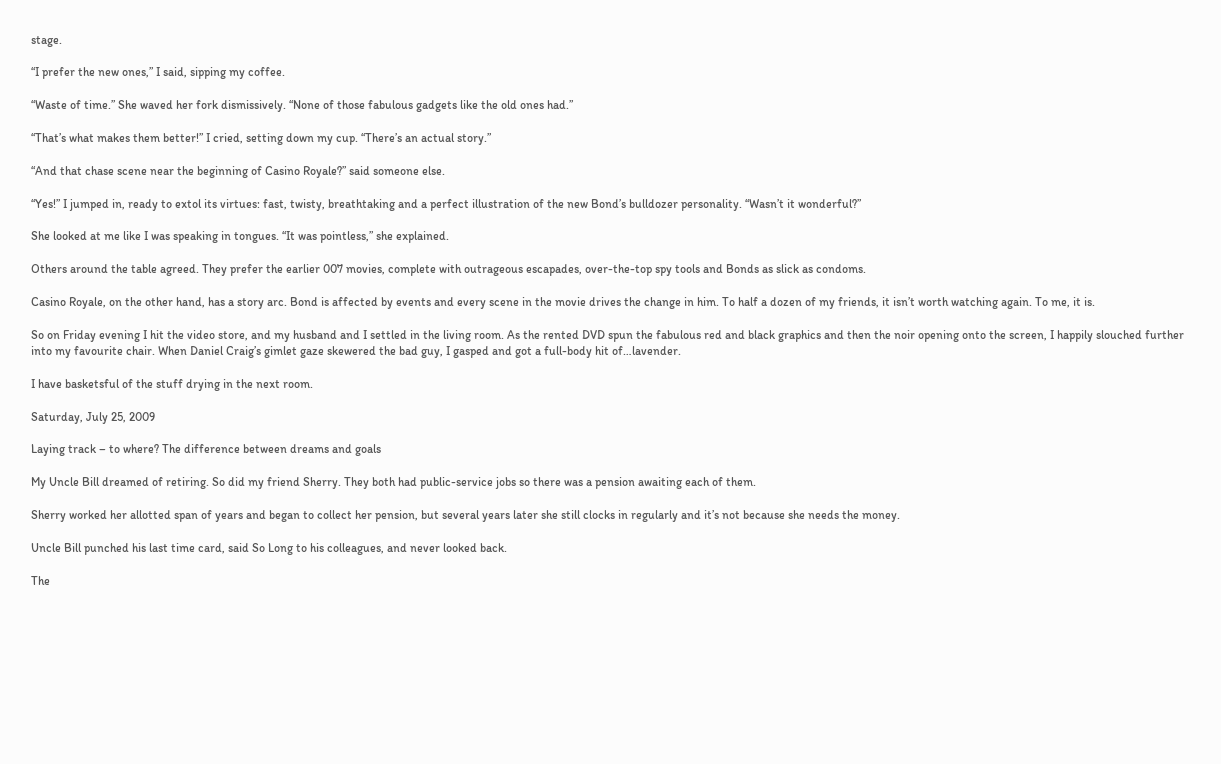stage.

“I prefer the new ones,” I said, sipping my coffee.

“Waste of time.” She waved her fork dismissively. “None of those fabulous gadgets like the old ones had.”

“That’s what makes them better!” I cried, setting down my cup. “There’s an actual story.”

“And that chase scene near the beginning of Casino Royale?” said someone else.

“Yes!” I jumped in, ready to extol its virtues: fast, twisty, breathtaking and a perfect illustration of the new Bond’s bulldozer personality. “Wasn’t it wonderful?”

She looked at me like I was speaking in tongues. “It was pointless,” she explained.

Others around the table agreed. They prefer the earlier 007 movies, complete with outrageous escapades, over-the-top spy tools and Bonds as slick as condoms.

Casino Royale, on the other hand, has a story arc. Bond is affected by events and every scene in the movie drives the change in him. To half a dozen of my friends, it isn’t worth watching again. To me, it is.

So on Friday evening I hit the video store, and my husband and I settled in the living room. As the rented DVD spun the fabulous red and black graphics and then the noir opening onto the screen, I happily slouched further into my favourite chair. When Daniel Craig’s gimlet gaze skewered the bad guy, I gasped and got a full-body hit of…lavender.

I have basketsful of the stuff drying in the next room.

Saturday, July 25, 2009

Laying track – to where? The difference between dreams and goals

My Uncle Bill dreamed of retiring. So did my friend Sherry. They both had public-service jobs so there was a pension awaiting each of them.

Sherry worked her allotted span of years and began to collect her pension, but several years later she still clocks in regularly and it’s not because she needs the money.

Uncle Bill punched his last time card, said So Long to his colleagues, and never looked back.

The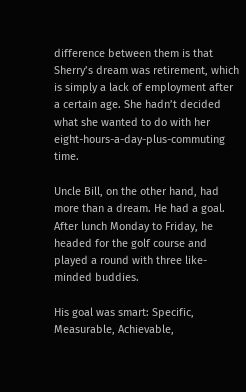difference between them is that Sherry’s dream was retirement, which is simply a lack of employment after a certain age. She hadn’t decided what she wanted to do with her eight-hours-a-day-plus-commuting time.

Uncle Bill, on the other hand, had more than a dream. He had a goal. After lunch Monday to Friday, he headed for the golf course and played a round with three like-minded buddies.

His goal was smart: Specific, Measurable, Achievable,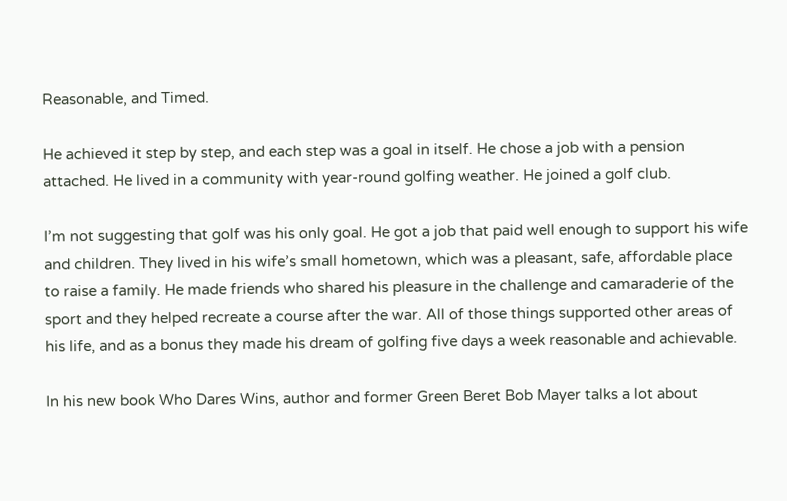Reasonable, and Timed.

He achieved it step by step, and each step was a goal in itself. He chose a job with a pension attached. He lived in a community with year-round golfing weather. He joined a golf club.

I’m not suggesting that golf was his only goal. He got a job that paid well enough to support his wife and children. They lived in his wife’s small hometown, which was a pleasant, safe, affordable place to raise a family. He made friends who shared his pleasure in the challenge and camaraderie of the sport and they helped recreate a course after the war. All of those things supported other areas of his life, and as a bonus they made his dream of golfing five days a week reasonable and achievable.

In his new book Who Dares Wins, author and former Green Beret Bob Mayer talks a lot about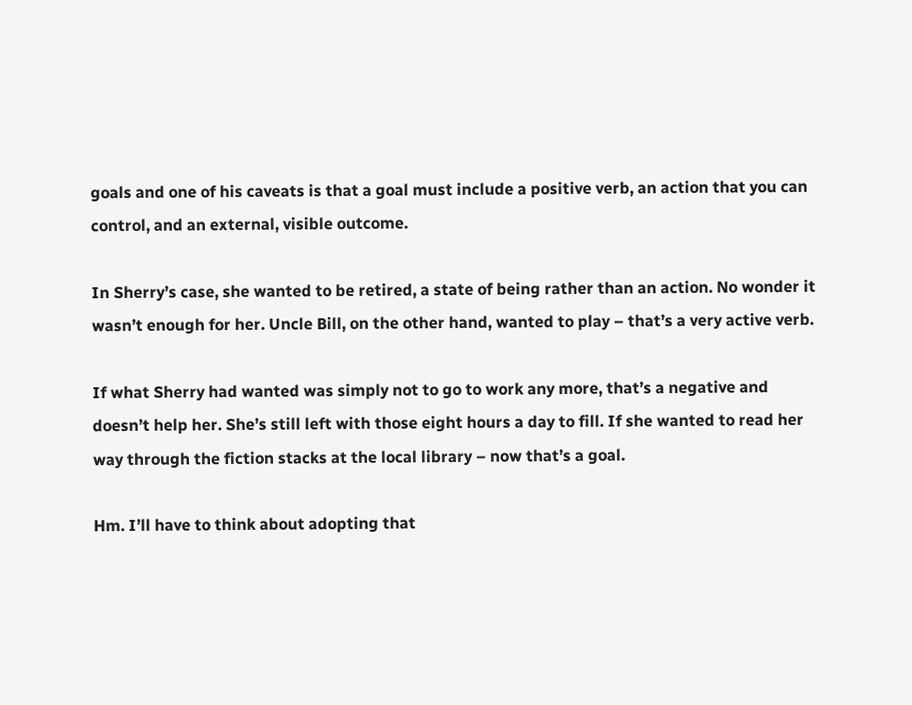goals and one of his caveats is that a goal must include a positive verb, an action that you can control, and an external, visible outcome.

In Sherry’s case, she wanted to be retired, a state of being rather than an action. No wonder it wasn’t enough for her. Uncle Bill, on the other hand, wanted to play – that’s a very active verb.

If what Sherry had wanted was simply not to go to work any more, that’s a negative and doesn’t help her. She’s still left with those eight hours a day to fill. If she wanted to read her way through the fiction stacks at the local library – now that’s a goal.

Hm. I’ll have to think about adopting that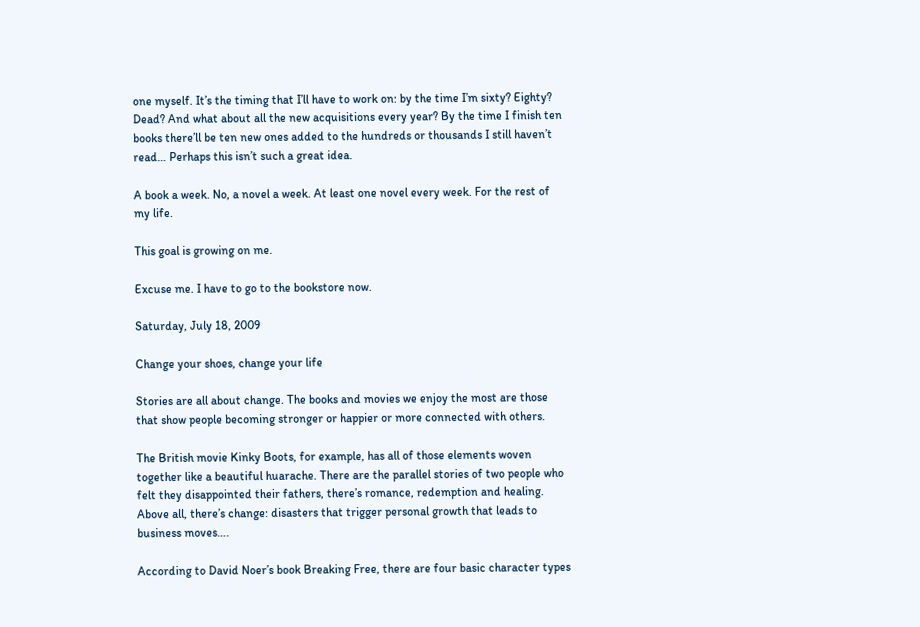one myself. It’s the timing that I’ll have to work on: by the time I’m sixty? Eighty? Dead? And what about all the new acquisitions every year? By the time I finish ten books there’ll be ten new ones added to the hundreds or thousands I still haven’t read… Perhaps this isn’t such a great idea.

A book a week. No, a novel a week. At least one novel every week. For the rest of my life.

This goal is growing on me.

Excuse me. I have to go to the bookstore now.

Saturday, July 18, 2009

Change your shoes, change your life

Stories are all about change. The books and movies we enjoy the most are those that show people becoming stronger or happier or more connected with others.

The British movie Kinky Boots, for example, has all of those elements woven together like a beautiful huarache. There are the parallel stories of two people who felt they disappointed their fathers, there’s romance, redemption and healing. Above all, there’s change: disasters that trigger personal growth that leads to business moves….

According to David Noer’s book Breaking Free, there are four basic character types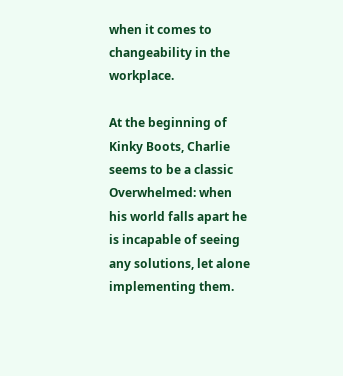when it comes to changeability in the workplace.

At the beginning of Kinky Boots, Charlie seems to be a classic Overwhelmed: when his world falls apart he is incapable of seeing any solutions, let alone implementing them.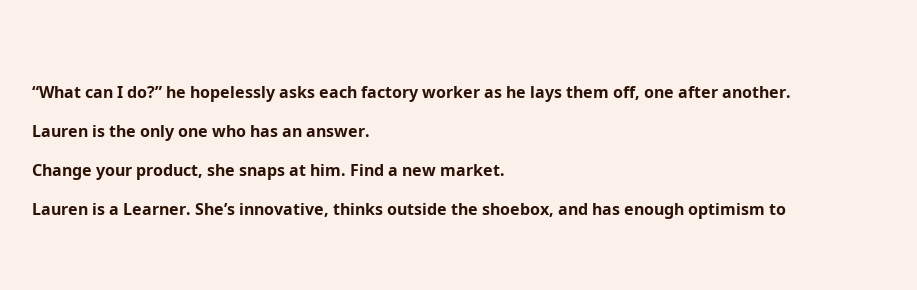“What can I do?” he hopelessly asks each factory worker as he lays them off, one after another.

Lauren is the only one who has an answer.

Change your product, she snaps at him. Find a new market.

Lauren is a Learner. She’s innovative, thinks outside the shoebox, and has enough optimism to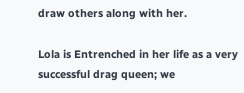draw others along with her.

Lola is Entrenched in her life as a very successful drag queen; we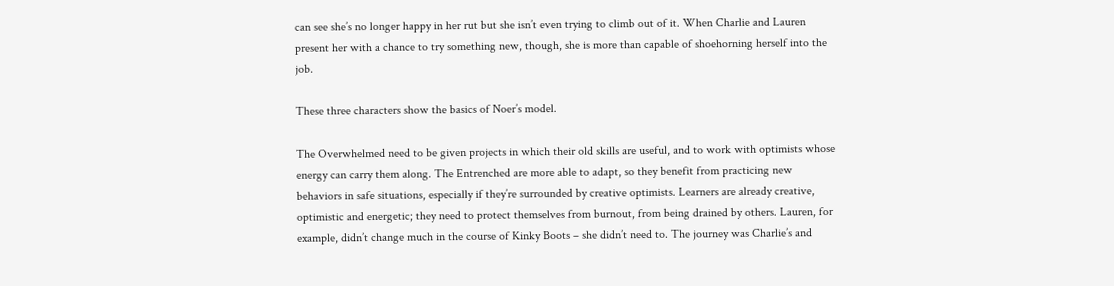can see she’s no longer happy in her rut but she isn’t even trying to climb out of it. When Charlie and Lauren present her with a chance to try something new, though, she is more than capable of shoehorning herself into the job.

These three characters show the basics of Noer’s model.

The Overwhelmed need to be given projects in which their old skills are useful, and to work with optimists whose energy can carry them along. The Entrenched are more able to adapt, so they benefit from practicing new behaviors in safe situations, especially if they’re surrounded by creative optimists. Learners are already creative, optimistic and energetic; they need to protect themselves from burnout, from being drained by others. Lauren, for example, didn’t change much in the course of Kinky Boots – she didn’t need to. The journey was Charlie’s and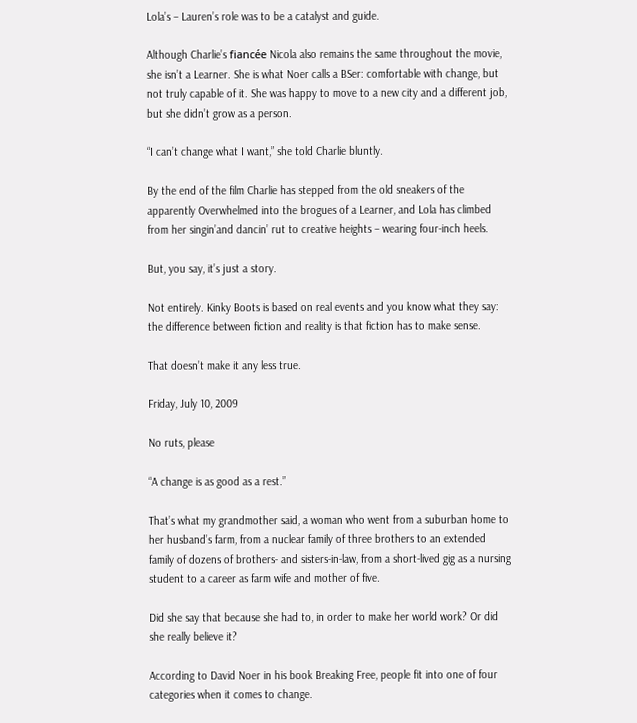Lola’s – Lauren’s role was to be a catalyst and guide.

Although Charlie’s fiancée Nicola also remains the same throughout the movie, she isn’t a Learner. She is what Noer calls a BSer: comfortable with change, but not truly capable of it. She was happy to move to a new city and a different job, but she didn’t grow as a person.

“I can’t change what I want,” she told Charlie bluntly.

By the end of the film Charlie has stepped from the old sneakers of the apparently Overwhelmed into the brogues of a Learner, and Lola has climbed from her singin’and dancin’ rut to creative heights – wearing four-inch heels.

But, you say, it’s just a story.

Not entirely. Kinky Boots is based on real events and you know what they say: the difference between fiction and reality is that fiction has to make sense.

That doesn’t make it any less true.

Friday, July 10, 2009

No ruts, please

“A change is as good as a rest.”

That’s what my grandmother said, a woman who went from a suburban home to her husband’s farm, from a nuclear family of three brothers to an extended family of dozens of brothers- and sisters-in-law, from a short-lived gig as a nursing student to a career as farm wife and mother of five.

Did she say that because she had to, in order to make her world work? Or did she really believe it?

According to David Noer in his book Breaking Free, people fit into one of four categories when it comes to change.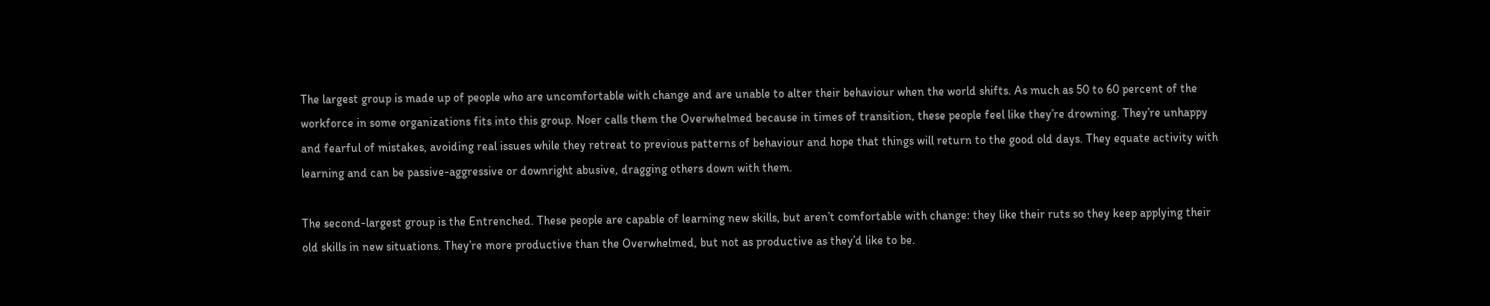The largest group is made up of people who are uncomfortable with change and are unable to alter their behaviour when the world shifts. As much as 50 to 60 percent of the workforce in some organizations fits into this group. Noer calls them the Overwhelmed because in times of transition, these people feel like they’re drowning. They’re unhappy and fearful of mistakes, avoiding real issues while they retreat to previous patterns of behaviour and hope that things will return to the good old days. They equate activity with learning and can be passive-aggressive or downright abusive, dragging others down with them.

The second-largest group is the Entrenched. These people are capable of learning new skills, but aren’t comfortable with change: they like their ruts so they keep applying their old skills in new situations. They’re more productive than the Overwhelmed, but not as productive as they’d like to be.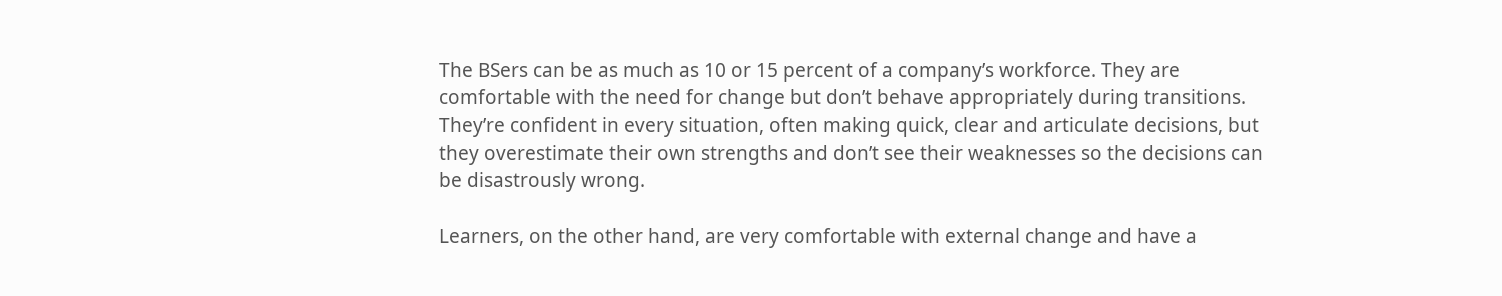The BSers can be as much as 10 or 15 percent of a company’s workforce. They are comfortable with the need for change but don’t behave appropriately during transitions. They’re confident in every situation, often making quick, clear and articulate decisions, but they overestimate their own strengths and don’t see their weaknesses so the decisions can be disastrously wrong.

Learners, on the other hand, are very comfortable with external change and have a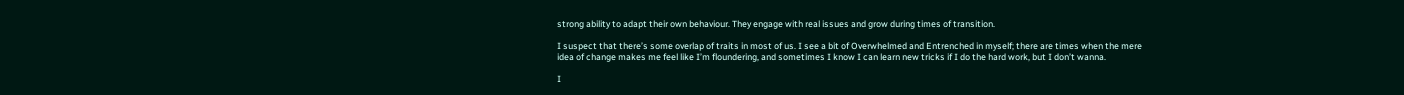strong ability to adapt their own behaviour. They engage with real issues and grow during times of transition.

I suspect that there’s some overlap of traits in most of us. I see a bit of Overwhelmed and Entrenched in myself; there are times when the mere idea of change makes me feel like I’m floundering, and sometimes I know I can learn new tricks if I do the hard work, but I don’t wanna.

I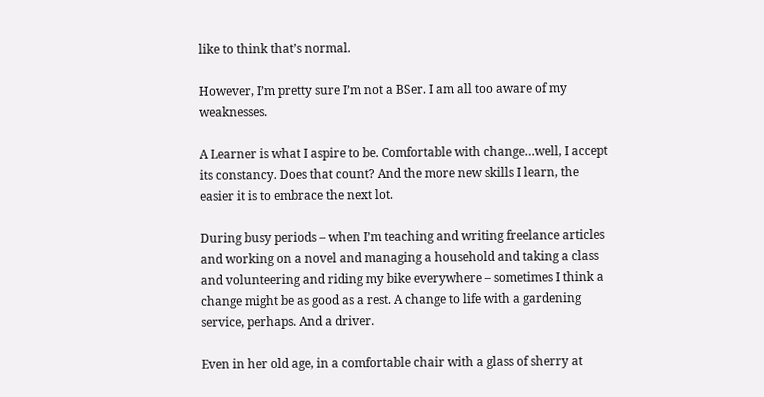like to think that’s normal.

However, I’m pretty sure I’m not a BSer. I am all too aware of my weaknesses.

A Learner is what I aspire to be. Comfortable with change…well, I accept its constancy. Does that count? And the more new skills I learn, the easier it is to embrace the next lot.

During busy periods – when I’m teaching and writing freelance articles and working on a novel and managing a household and taking a class and volunteering and riding my bike everywhere – sometimes I think a change might be as good as a rest. A change to life with a gardening service, perhaps. And a driver.

Even in her old age, in a comfortable chair with a glass of sherry at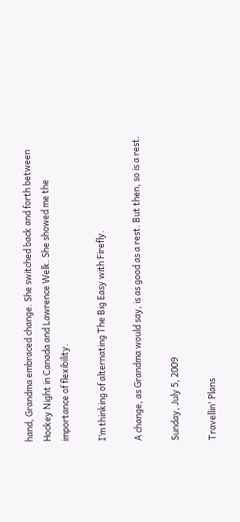hand, Grandma embraced change. She switched back and forth between Hockey Night in Canada and Lawrence Welk. She showed me the importance of flexibility.

I’m thinking of alternating The Big Easy with Firefly.

A change, as Grandma would say, is as good as a rest. But then, so is a rest.

Sunday, July 5, 2009

Travellin' Plans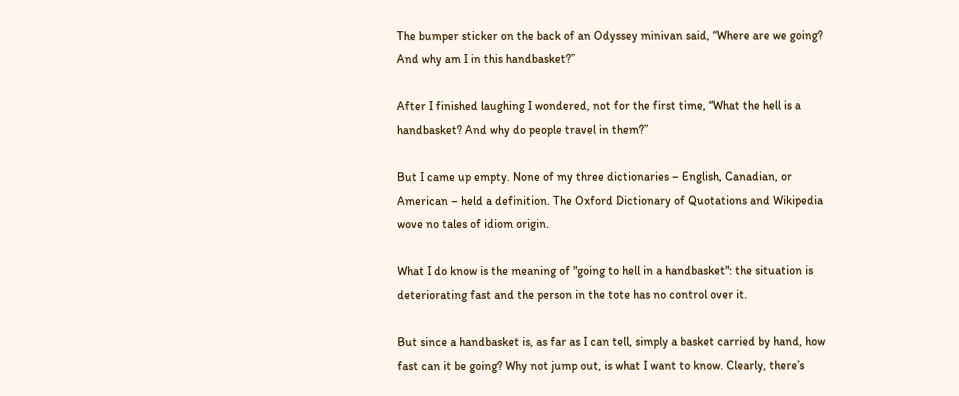The bumper sticker on the back of an Odyssey minivan said, “Where are we going? And why am I in this handbasket?”

After I finished laughing I wondered, not for the first time, “What the hell is a handbasket? And why do people travel in them?”

But I came up empty. None of my three dictionaries – English, Canadian, or American – held a definition. The Oxford Dictionary of Quotations and Wikipedia wove no tales of idiom origin.

What I do know is the meaning of "going to hell in a handbasket": the situation is deteriorating fast and the person in the tote has no control over it.

But since a handbasket is, as far as I can tell, simply a basket carried by hand, how fast can it be going? Why not jump out, is what I want to know. Clearly, there’s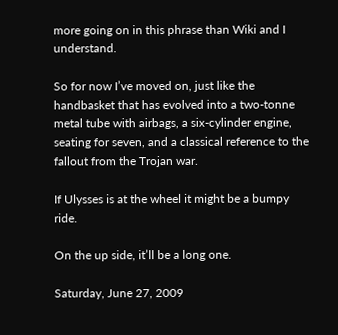more going on in this phrase than Wiki and I understand.

So for now I’ve moved on, just like the handbasket that has evolved into a two-tonne metal tube with airbags, a six-cylinder engine, seating for seven, and a classical reference to the fallout from the Trojan war.

If Ulysses is at the wheel it might be a bumpy ride.

On the up side, it’ll be a long one.

Saturday, June 27, 2009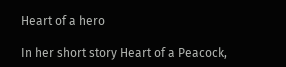Heart of a hero

In her short story Heart of a Peacock,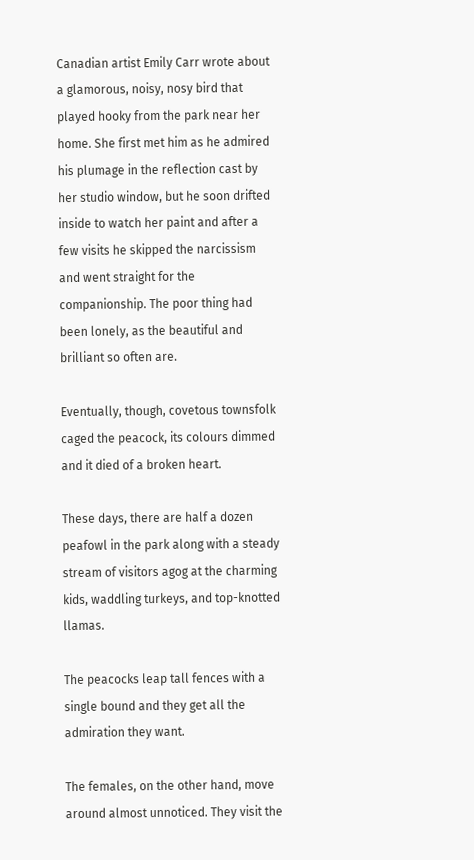Canadian artist Emily Carr wrote about a glamorous, noisy, nosy bird that played hooky from the park near her home. She first met him as he admired his plumage in the reflection cast by her studio window, but he soon drifted inside to watch her paint and after a few visits he skipped the narcissism and went straight for the companionship. The poor thing had been lonely, as the beautiful and brilliant so often are.

Eventually, though, covetous townsfolk caged the peacock, its colours dimmed and it died of a broken heart.

These days, there are half a dozen peafowl in the park along with a steady stream of visitors agog at the charming kids, waddling turkeys, and top-knotted llamas.

The peacocks leap tall fences with a single bound and they get all the admiration they want.

The females, on the other hand, move around almost unnoticed. They visit the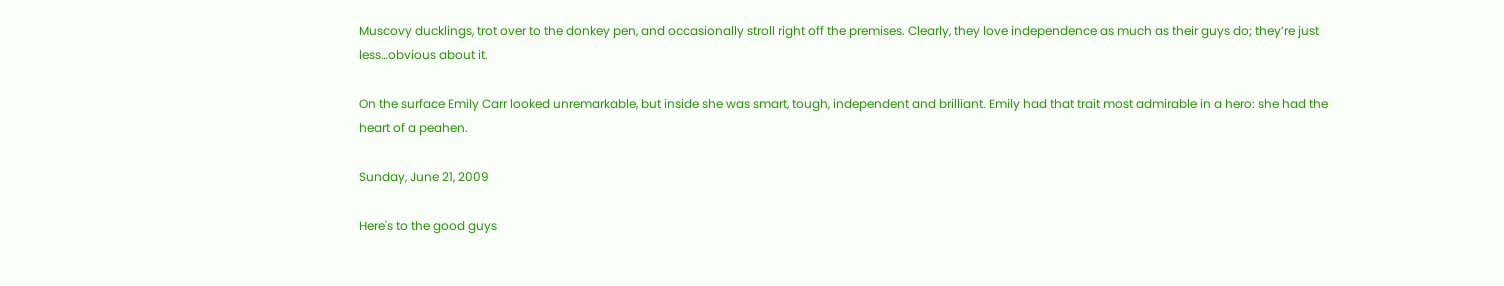Muscovy ducklings, trot over to the donkey pen, and occasionally stroll right off the premises. Clearly, they love independence as much as their guys do; they’re just less…obvious about it.

On the surface Emily Carr looked unremarkable, but inside she was smart, tough, independent and brilliant. Emily had that trait most admirable in a hero: she had the heart of a peahen.

Sunday, June 21, 2009

Here's to the good guys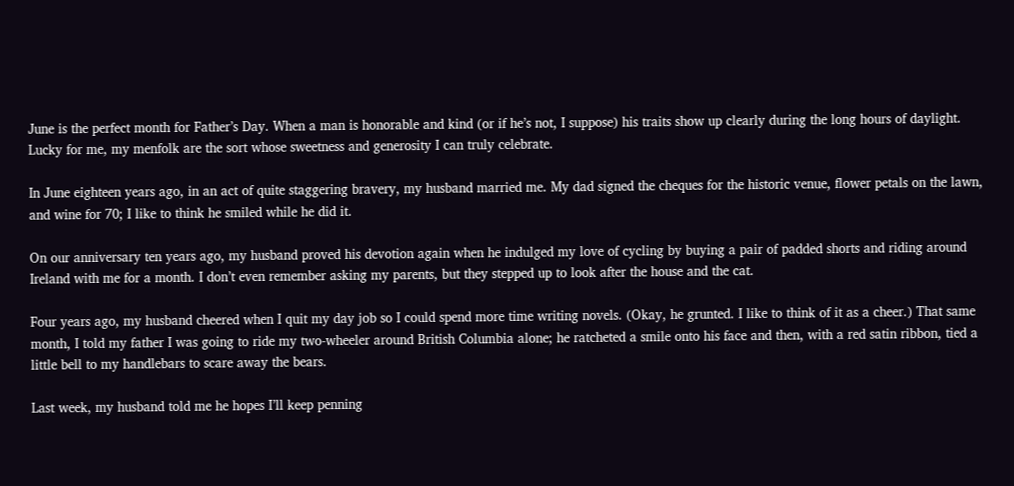June is the perfect month for Father’s Day. When a man is honorable and kind (or if he’s not, I suppose) his traits show up clearly during the long hours of daylight. Lucky for me, my menfolk are the sort whose sweetness and generosity I can truly celebrate.

In June eighteen years ago, in an act of quite staggering bravery, my husband married me. My dad signed the cheques for the historic venue, flower petals on the lawn, and wine for 70; I like to think he smiled while he did it.

On our anniversary ten years ago, my husband proved his devotion again when he indulged my love of cycling by buying a pair of padded shorts and riding around Ireland with me for a month. I don’t even remember asking my parents, but they stepped up to look after the house and the cat.

Four years ago, my husband cheered when I quit my day job so I could spend more time writing novels. (Okay, he grunted. I like to think of it as a cheer.) That same month, I told my father I was going to ride my two-wheeler around British Columbia alone; he ratcheted a smile onto his face and then, with a red satin ribbon, tied a little bell to my handlebars to scare away the bears.

Last week, my husband told me he hopes I’ll keep penning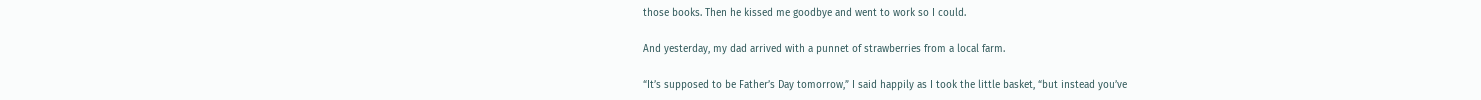those books. Then he kissed me goodbye and went to work so I could.

And yesterday, my dad arrived with a punnet of strawberries from a local farm.

“It’s supposed to be Father’s Day tomorrow,” I said happily as I took the little basket, “but instead you’ve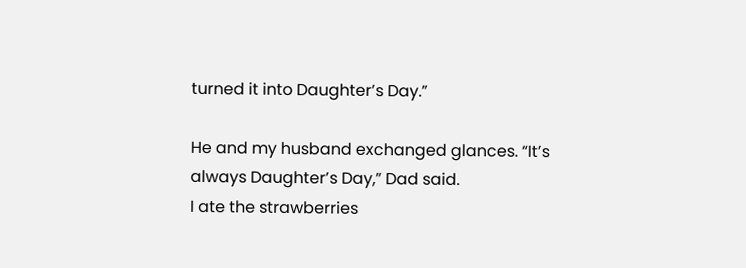turned it into Daughter’s Day.”

He and my husband exchanged glances. “It’s always Daughter’s Day,” Dad said.
I ate the strawberries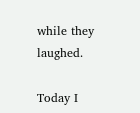while they laughed.

Today I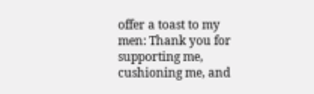offer a toast to my men: Thank you for supporting me, cushioning me, and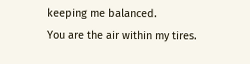keeping me balanced.
You are the air within my tires.